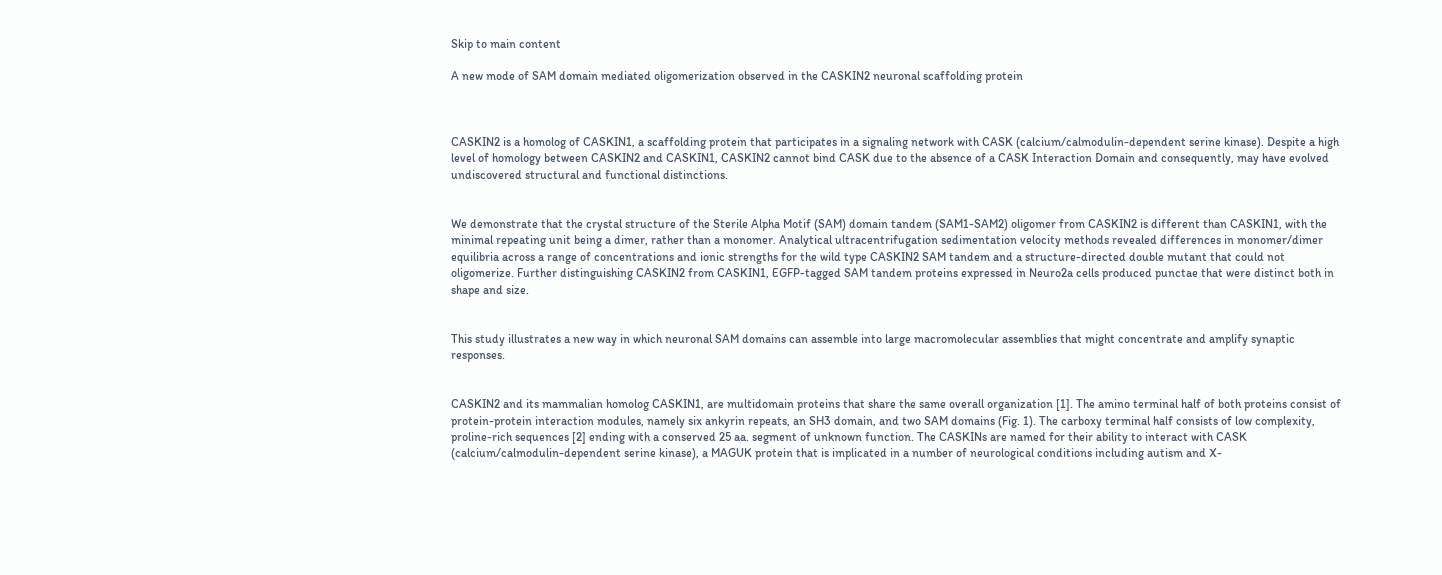Skip to main content

A new mode of SAM domain mediated oligomerization observed in the CASKIN2 neuronal scaffolding protein



CASKIN2 is a homolog of CASKIN1, a scaffolding protein that participates in a signaling network with CASK (calcium/calmodulin-dependent serine kinase). Despite a high level of homology between CASKIN2 and CASKIN1, CASKIN2 cannot bind CASK due to the absence of a CASK Interaction Domain and consequently, may have evolved undiscovered structural and functional distinctions.


We demonstrate that the crystal structure of the Sterile Alpha Motif (SAM) domain tandem (SAM1-SAM2) oligomer from CASKIN2 is different than CASKIN1, with the minimal repeating unit being a dimer, rather than a monomer. Analytical ultracentrifugation sedimentation velocity methods revealed differences in monomer/dimer equilibria across a range of concentrations and ionic strengths for the wild type CASKIN2 SAM tandem and a structure-directed double mutant that could not oligomerize. Further distinguishing CASKIN2 from CASKIN1, EGFP-tagged SAM tandem proteins expressed in Neuro2a cells produced punctae that were distinct both in shape and size.


This study illustrates a new way in which neuronal SAM domains can assemble into large macromolecular assemblies that might concentrate and amplify synaptic responses.


CASKIN2 and its mammalian homolog CASKIN1, are multidomain proteins that share the same overall organization [1]. The amino terminal half of both proteins consist of protein-protein interaction modules, namely six ankyrin repeats, an SH3 domain, and two SAM domains (Fig. 1). The carboxy terminal half consists of low complexity, proline-rich sequences [2] ending with a conserved 25 aa. segment of unknown function. The CASKINs are named for their ability to interact with CASK (calcium/calmodulin-dependent serine kinase), a MAGUK protein that is implicated in a number of neurological conditions including autism and X-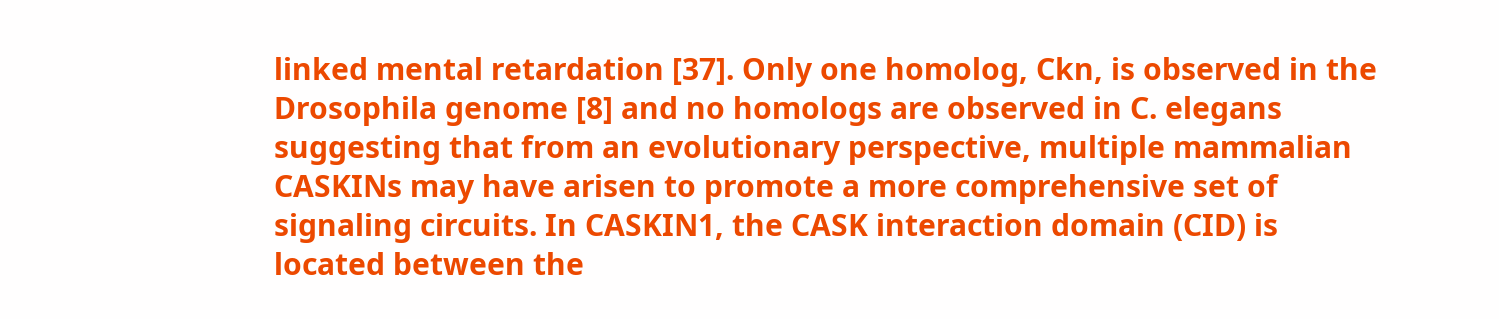linked mental retardation [37]. Only one homolog, Ckn, is observed in the Drosophila genome [8] and no homologs are observed in C. elegans suggesting that from an evolutionary perspective, multiple mammalian CASKINs may have arisen to promote a more comprehensive set of signaling circuits. In CASKIN1, the CASK interaction domain (CID) is located between the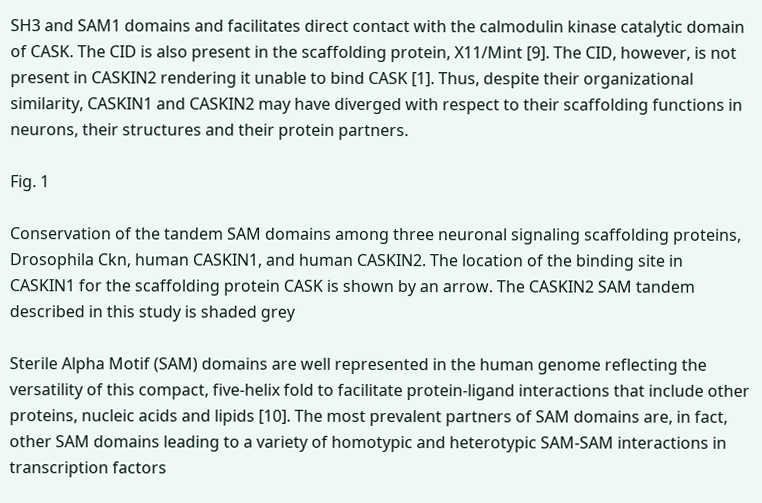SH3 and SAM1 domains and facilitates direct contact with the calmodulin kinase catalytic domain of CASK. The CID is also present in the scaffolding protein, X11/Mint [9]. The CID, however, is not present in CASKIN2 rendering it unable to bind CASK [1]. Thus, despite their organizational similarity, CASKIN1 and CASKIN2 may have diverged with respect to their scaffolding functions in neurons, their structures and their protein partners.

Fig. 1

Conservation of the tandem SAM domains among three neuronal signaling scaffolding proteins, Drosophila Ckn, human CASKIN1, and human CASKIN2. The location of the binding site in CASKIN1 for the scaffolding protein CASK is shown by an arrow. The CASKIN2 SAM tandem described in this study is shaded grey

Sterile Alpha Motif (SAM) domains are well represented in the human genome reflecting the versatility of this compact, five-helix fold to facilitate protein-ligand interactions that include other proteins, nucleic acids and lipids [10]. The most prevalent partners of SAM domains are, in fact, other SAM domains leading to a variety of homotypic and heterotypic SAM-SAM interactions in transcription factors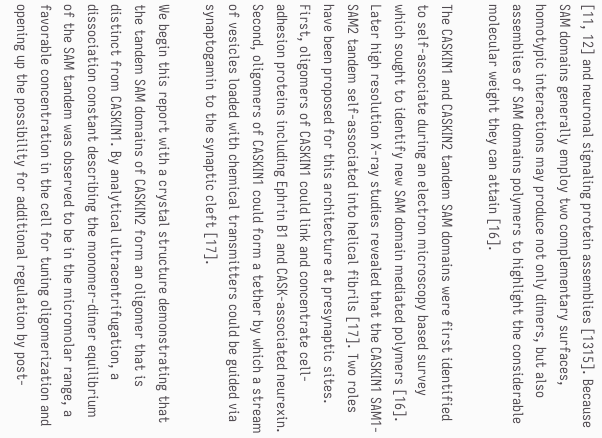[11, 12] and neuronal signaling protein assemblies [1315]. Because SAM domains generally employ two complementary surfaces, homotypic interactions may produce not only dimers, but also assemblies of SAM domains polymers to highlight the considerable molecular weight they can attain [16].

The CASKIN1 and CASKIN2 tandem SAM domains were first identified to self-associate during an electron microscopy based survey which sought to identify new SAM domain mediated polymers [16]. Later high resolution X-ray studies revealed that the CASKIN1 SAM1-SAM2 tandem self-associated into helical fibrils [17]. Two roles have been proposed for this architecture at presynaptic sites. First, oligomers of CASKIN1 could link and concentrate cell-adhesion proteins including Ephrin B1 and CASK-associated neurexin. Second, oligomers of CASKIN1 could form a tether by which a stream of vesicles loaded with chemical transmitters could be guided via synaptogamin to the synaptic cleft [17].

We begin this report with a crystal structure demonstrating that the tandem SAM domains of CASKIN2 form an oligomer that is distinct from CASKIN1. By analytical ultracentrifugation, a dissociation constant describing the monomer-dimer equilibrium of the SAM tandem was observed to be in the micromolar range, a favorable concentration in the cell for tuning oligomerization and opening up the possibility for additional regulation by post-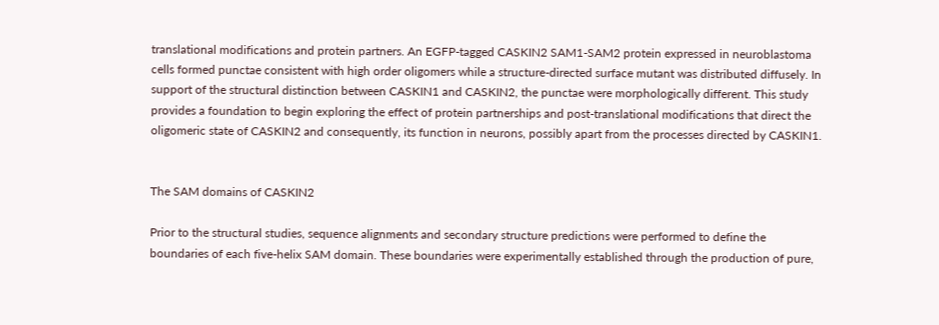translational modifications and protein partners. An EGFP-tagged CASKIN2 SAM1-SAM2 protein expressed in neuroblastoma cells formed punctae consistent with high order oligomers while a structure-directed surface mutant was distributed diffusely. In support of the structural distinction between CASKIN1 and CASKIN2, the punctae were morphologically different. This study provides a foundation to begin exploring the effect of protein partnerships and post-translational modifications that direct the oligomeric state of CASKIN2 and consequently, its function in neurons, possibly apart from the processes directed by CASKIN1.


The SAM domains of CASKIN2

Prior to the structural studies, sequence alignments and secondary structure predictions were performed to define the boundaries of each five-helix SAM domain. These boundaries were experimentally established through the production of pure,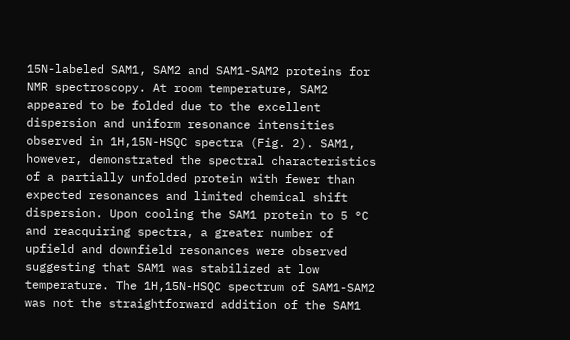15N-labeled SAM1, SAM2 and SAM1-SAM2 proteins for NMR spectroscopy. At room temperature, SAM2 appeared to be folded due to the excellent dispersion and uniform resonance intensities observed in 1H,15N-HSQC spectra (Fig. 2). SAM1, however, demonstrated the spectral characteristics of a partially unfolded protein with fewer than expected resonances and limited chemical shift dispersion. Upon cooling the SAM1 protein to 5 °C and reacquiring spectra, a greater number of upfield and downfield resonances were observed suggesting that SAM1 was stabilized at low temperature. The 1H,15N-HSQC spectrum of SAM1-SAM2 was not the straightforward addition of the SAM1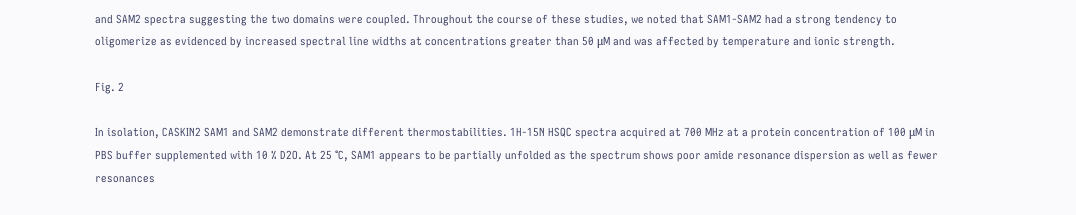and SAM2 spectra suggesting the two domains were coupled. Throughout the course of these studies, we noted that SAM1-SAM2 had a strong tendency to oligomerize as evidenced by increased spectral line widths at concentrations greater than 50 μM and was affected by temperature and ionic strength.

Fig. 2

In isolation, CASKIN2 SAM1 and SAM2 demonstrate different thermostabilities. 1H-15N HSQC spectra acquired at 700 MHz at a protein concentration of 100 μM in PBS buffer supplemented with 10 % D2O. At 25 °C, SAM1 appears to be partially unfolded as the spectrum shows poor amide resonance dispersion as well as fewer resonances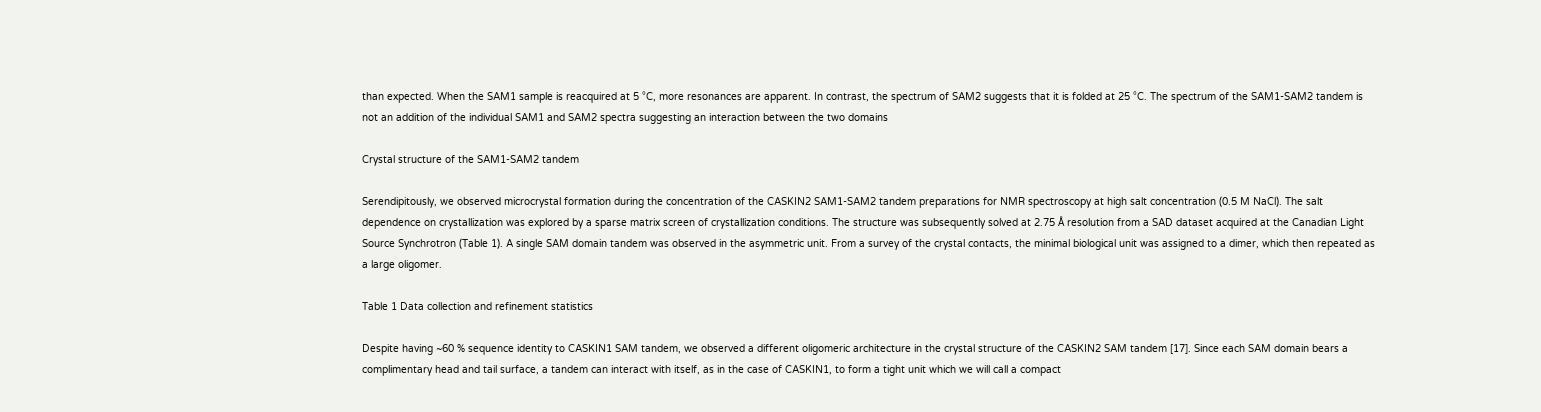than expected. When the SAM1 sample is reacquired at 5 °C, more resonances are apparent. In contrast, the spectrum of SAM2 suggests that it is folded at 25 °C. The spectrum of the SAM1-SAM2 tandem is not an addition of the individual SAM1 and SAM2 spectra suggesting an interaction between the two domains

Crystal structure of the SAM1-SAM2 tandem

Serendipitously, we observed microcrystal formation during the concentration of the CASKIN2 SAM1-SAM2 tandem preparations for NMR spectroscopy at high salt concentration (0.5 M NaCl). The salt dependence on crystallization was explored by a sparse matrix screen of crystallization conditions. The structure was subsequently solved at 2.75 Å resolution from a SAD dataset acquired at the Canadian Light Source Synchrotron (Table 1). A single SAM domain tandem was observed in the asymmetric unit. From a survey of the crystal contacts, the minimal biological unit was assigned to a dimer, which then repeated as a large oligomer.

Table 1 Data collection and refinement statistics

Despite having ~60 % sequence identity to CASKIN1 SAM tandem, we observed a different oligomeric architecture in the crystal structure of the CASKIN2 SAM tandem [17]. Since each SAM domain bears a complimentary head and tail surface, a tandem can interact with itself, as in the case of CASKIN1, to form a tight unit which we will call a compact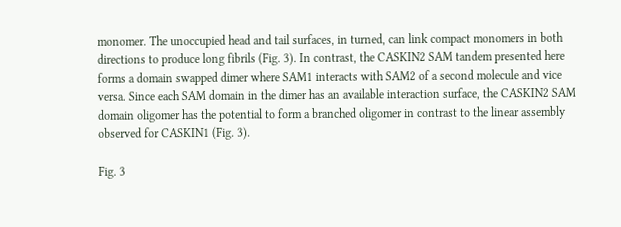monomer. The unoccupied head and tail surfaces, in turned, can link compact monomers in both directions to produce long fibrils (Fig. 3). In contrast, the CASKIN2 SAM tandem presented here forms a domain swapped dimer where SAM1 interacts with SAM2 of a second molecule and vice versa. Since each SAM domain in the dimer has an available interaction surface, the CASKIN2 SAM domain oligomer has the potential to form a branched oligomer in contrast to the linear assembly observed for CASKIN1 (Fig. 3).

Fig. 3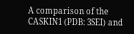A comparison of the CASKIN1 (PDB: 3SEI) and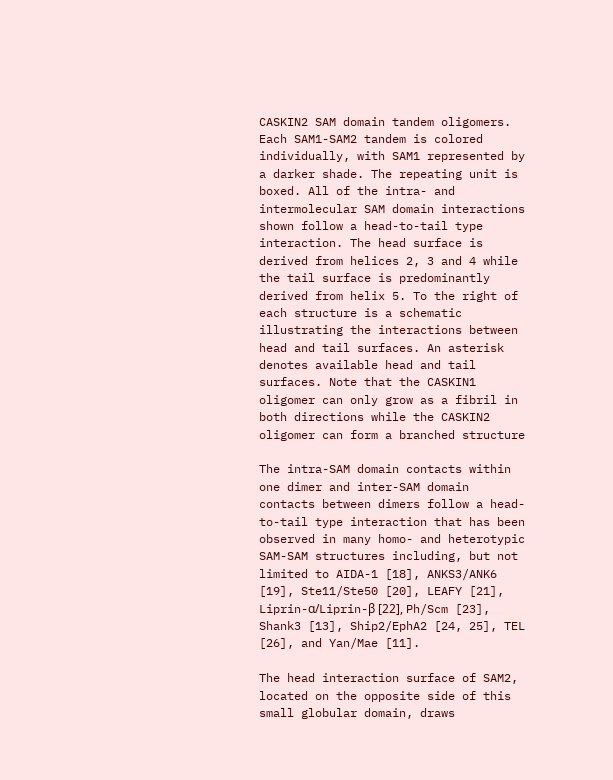CASKIN2 SAM domain tandem oligomers. Each SAM1-SAM2 tandem is colored individually, with SAM1 represented by a darker shade. The repeating unit is boxed. All of the intra- and intermolecular SAM domain interactions shown follow a head-to-tail type interaction. The head surface is derived from helices 2, 3 and 4 while the tail surface is predominantly derived from helix 5. To the right of each structure is a schematic illustrating the interactions between head and tail surfaces. An asterisk denotes available head and tail surfaces. Note that the CASKIN1 oligomer can only grow as a fibril in both directions while the CASKIN2 oligomer can form a branched structure

The intra-SAM domain contacts within one dimer and inter-SAM domain contacts between dimers follow a head-to-tail type interaction that has been observed in many homo- and heterotypic SAM-SAM structures including, but not limited to AIDA-1 [18], ANKS3/ANK6 [19], Ste11/Ste50 [20], LEAFY [21], Liprin-α/Liprin-β [22], Ph/Scm [23], Shank3 [13], Ship2/EphA2 [24, 25], TEL [26], and Yan/Mae [11].

The head interaction surface of SAM2, located on the opposite side of this small globular domain, draws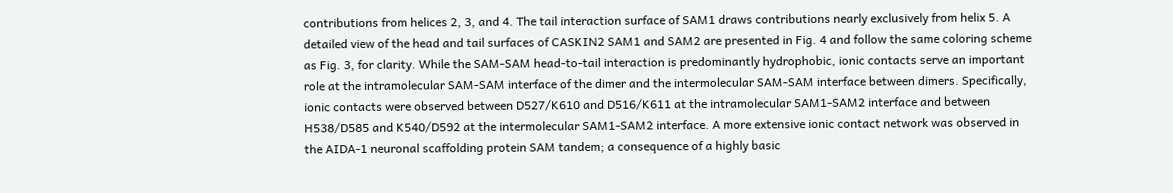contributions from helices 2, 3, and 4. The tail interaction surface of SAM1 draws contributions nearly exclusively from helix 5. A detailed view of the head and tail surfaces of CASKIN2 SAM1 and SAM2 are presented in Fig. 4 and follow the same coloring scheme as Fig. 3, for clarity. While the SAM-SAM head-to-tail interaction is predominantly hydrophobic, ionic contacts serve an important role at the intramolecular SAM-SAM interface of the dimer and the intermolecular SAM-SAM interface between dimers. Specifically, ionic contacts were observed between D527/K610 and D516/K611 at the intramolecular SAM1-SAM2 interface and between H538/D585 and K540/D592 at the intermolecular SAM1-SAM2 interface. A more extensive ionic contact network was observed in the AIDA-1 neuronal scaffolding protein SAM tandem; a consequence of a highly basic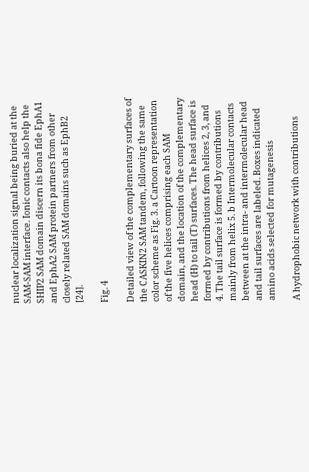nuclear localization signal being buried at the SAM-SAM interface. Ionic contacts also help the SHIP2 SAM domain discern its bona fide EphA1 and EphA2 SAM protein partners from other closely related SAM domains such as EphB2 [24].

Fig. 4

Detailed view of the complementary surfaces of the CASKIN2 SAM tandem, following the same color scheme as Fig. 3. a Cartoon representation of the five helices comprising each SAM domain, and the location of the complementary head (H) to tail (T) surfaces. The head surface is formed by contributions from helices 2, 3, and 4. The tail surface is formed by contributions mainly from helix 5. b Intermolecular contacts between at the intra- and intermolecular head and tail surfaces are labeled. Boxes indicated amino acids selected for mutagenesis

A hydrophobic network with contributions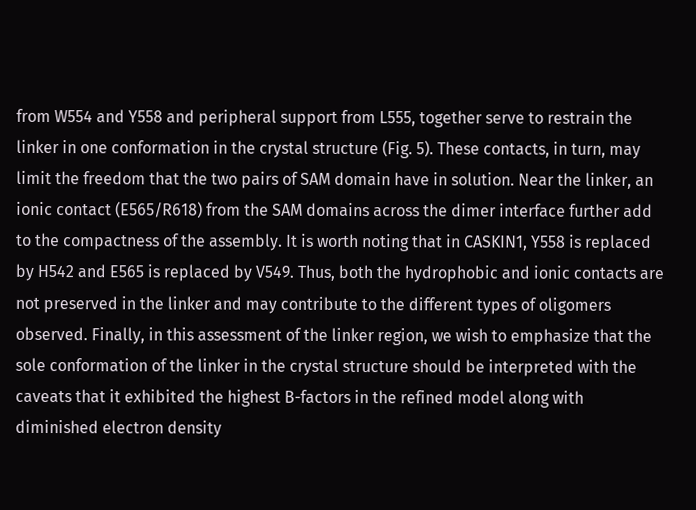from W554 and Y558 and peripheral support from L555, together serve to restrain the linker in one conformation in the crystal structure (Fig. 5). These contacts, in turn, may limit the freedom that the two pairs of SAM domain have in solution. Near the linker, an ionic contact (E565/R618) from the SAM domains across the dimer interface further add to the compactness of the assembly. It is worth noting that in CASKIN1, Y558 is replaced by H542 and E565 is replaced by V549. Thus, both the hydrophobic and ionic contacts are not preserved in the linker and may contribute to the different types of oligomers observed. Finally, in this assessment of the linker region, we wish to emphasize that the sole conformation of the linker in the crystal structure should be interpreted with the caveats that it exhibited the highest B-factors in the refined model along with diminished electron density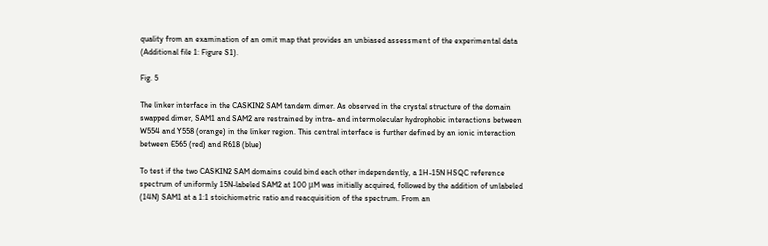quality from an examination of an omit map that provides an unbiased assessment of the experimental data (Additional file 1: Figure S1).

Fig. 5

The linker interface in the CASKIN2 SAM tandem dimer. As observed in the crystal structure of the domain swapped dimer, SAM1 and SAM2 are restrained by intra- and intermolecular hydrophobic interactions between W554 and Y558 (orange) in the linker region. This central interface is further defined by an ionic interaction between E565 (red) and R618 (blue)

To test if the two CASKIN2 SAM domains could bind each other independently, a 1H-15N HSQC reference spectrum of uniformly 15N-labeled SAM2 at 100 μM was initially acquired, followed by the addition of unlabeled (14N) SAM1 at a 1:1 stoichiometric ratio and reacquisition of the spectrum. From an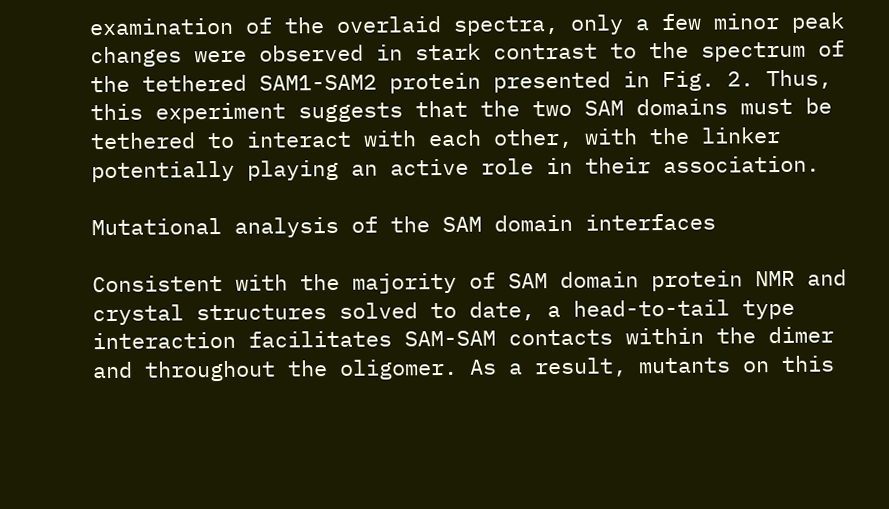examination of the overlaid spectra, only a few minor peak changes were observed in stark contrast to the spectrum of the tethered SAM1-SAM2 protein presented in Fig. 2. Thus, this experiment suggests that the two SAM domains must be tethered to interact with each other, with the linker potentially playing an active role in their association.

Mutational analysis of the SAM domain interfaces

Consistent with the majority of SAM domain protein NMR and crystal structures solved to date, a head-to-tail type interaction facilitates SAM-SAM contacts within the dimer and throughout the oligomer. As a result, mutants on this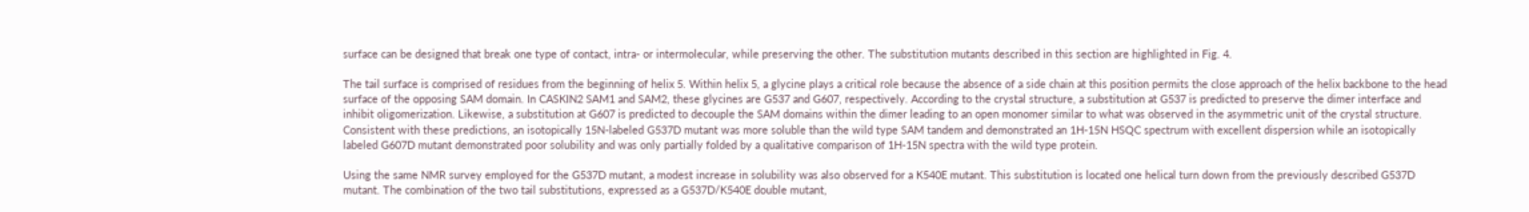surface can be designed that break one type of contact, intra- or intermolecular, while preserving the other. The substitution mutants described in this section are highlighted in Fig. 4.

The tail surface is comprised of residues from the beginning of helix 5. Within helix 5, a glycine plays a critical role because the absence of a side chain at this position permits the close approach of the helix backbone to the head surface of the opposing SAM domain. In CASKIN2 SAM1 and SAM2, these glycines are G537 and G607, respectively. According to the crystal structure, a substitution at G537 is predicted to preserve the dimer interface and inhibit oligomerization. Likewise, a substitution at G607 is predicted to decouple the SAM domains within the dimer leading to an open monomer similar to what was observed in the asymmetric unit of the crystal structure. Consistent with these predictions, an isotopically 15N-labeled G537D mutant was more soluble than the wild type SAM tandem and demonstrated an 1H-15N HSQC spectrum with excellent dispersion while an isotopically labeled G607D mutant demonstrated poor solubility and was only partially folded by a qualitative comparison of 1H-15N spectra with the wild type protein.

Using the same NMR survey employed for the G537D mutant, a modest increase in solubility was also observed for a K540E mutant. This substitution is located one helical turn down from the previously described G537D mutant. The combination of the two tail substitutions, expressed as a G537D/K540E double mutant,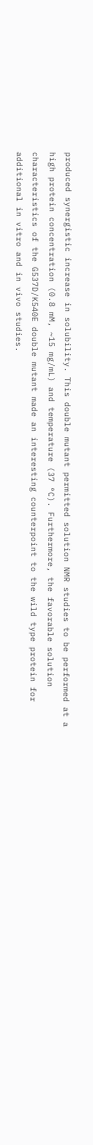produced synergistic increase in solubility. This double mutant permitted solution NMR studies to be performed at a high protein concentration (0.8 mM, ~15 mg/mL) and temperature (37 °C). Furthermore, the favorable solution characteristics of the G537D/K540E double mutant made an interesting counterpoint to the wild type protein for additional in vitro and in vivo studies.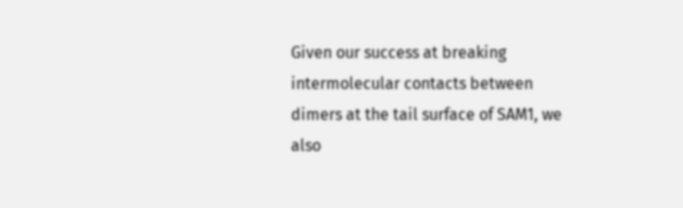Given our success at breaking intermolecular contacts between dimers at the tail surface of SAM1, we also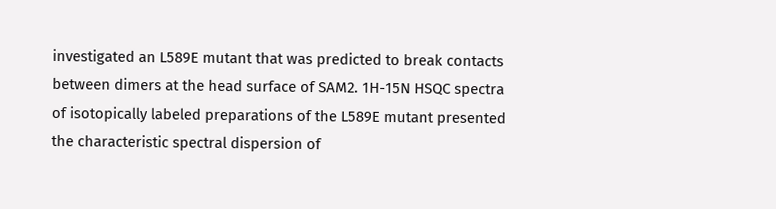investigated an L589E mutant that was predicted to break contacts between dimers at the head surface of SAM2. 1H-15N HSQC spectra of isotopically labeled preparations of the L589E mutant presented the characteristic spectral dispersion of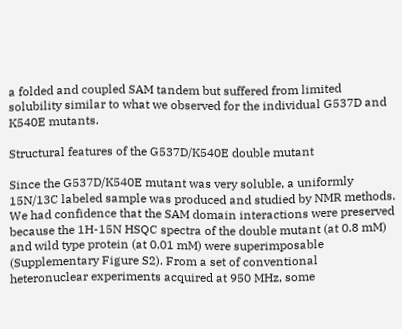a folded and coupled SAM tandem but suffered from limited solubility similar to what we observed for the individual G537D and K540E mutants.

Structural features of the G537D/K540E double mutant

Since the G537D/K540E mutant was very soluble, a uniformly 15N/13C labeled sample was produced and studied by NMR methods. We had confidence that the SAM domain interactions were preserved because the 1H-15N HSQC spectra of the double mutant (at 0.8 mM) and wild type protein (at 0.01 mM) were superimposable (Supplementary Figure S2). From a set of conventional heteronuclear experiments acquired at 950 MHz, some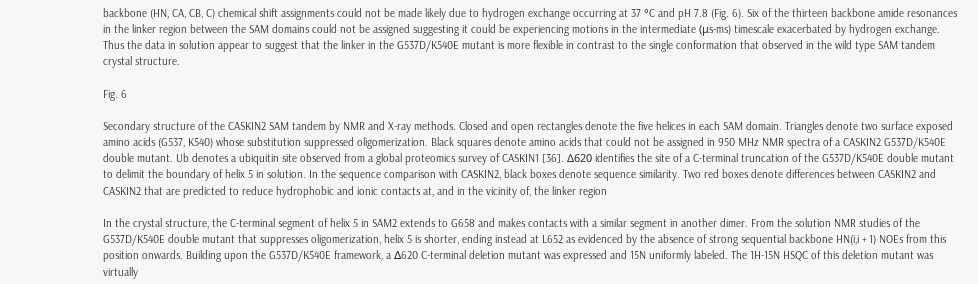backbone (HN, CA, CB, C) chemical shift assignments could not be made likely due to hydrogen exchange occurring at 37 °C and pH 7.8 (Fig. 6). Six of the thirteen backbone amide resonances in the linker region between the SAM domains could not be assigned suggesting it could be experiencing motions in the intermediate (μs-ms) timescale exacerbated by hydrogen exchange. Thus the data in solution appear to suggest that the linker in the G537D/K540E mutant is more flexible in contrast to the single conformation that observed in the wild type SAM tandem crystal structure.

Fig. 6

Secondary structure of the CASKIN2 SAM tandem by NMR and X-ray methods. Closed and open rectangles denote the five helices in each SAM domain. Triangles denote two surface exposed amino acids (G537, K540) whose substitution suppressed oligomerization. Black squares denote amino acids that could not be assigned in 950 MHz NMR spectra of a CASKIN2 G537D/K540E double mutant. Ub denotes a ubiquitin site observed from a global proteomics survey of CASKIN1 [36]. Δ620 identifies the site of a C-terminal truncation of the G537D/K540E double mutant to delimit the boundary of helix 5 in solution. In the sequence comparison with CASKIN2, black boxes denote sequence similarity. Two red boxes denote differences between CASKIN2 and CASKIN2 that are predicted to reduce hydrophobic and ionic contacts at, and in the vicinity of, the linker region

In the crystal structure, the C-terminal segment of helix 5 in SAM2 extends to G658 and makes contacts with a similar segment in another dimer. From the solution NMR studies of the G537D/K540E double mutant that suppresses oligomerization, helix 5 is shorter, ending instead at L652 as evidenced by the absence of strong sequential backbone HN(i,i + 1) NOEs from this position onwards. Building upon the G537D/K540E framework, a ∆620 C-terminal deletion mutant was expressed and 15N uniformly labeled. The 1H-15N HSQC of this deletion mutant was virtually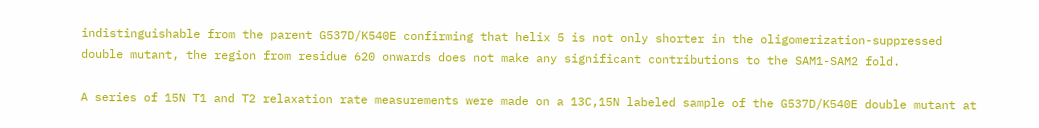indistinguishable from the parent G537D/K540E confirming that helix 5 is not only shorter in the oligomerization-suppressed double mutant, the region from residue 620 onwards does not make any significant contributions to the SAM1-SAM2 fold.

A series of 15N T1 and T2 relaxation rate measurements were made on a 13C,15N labeled sample of the G537D/K540E double mutant at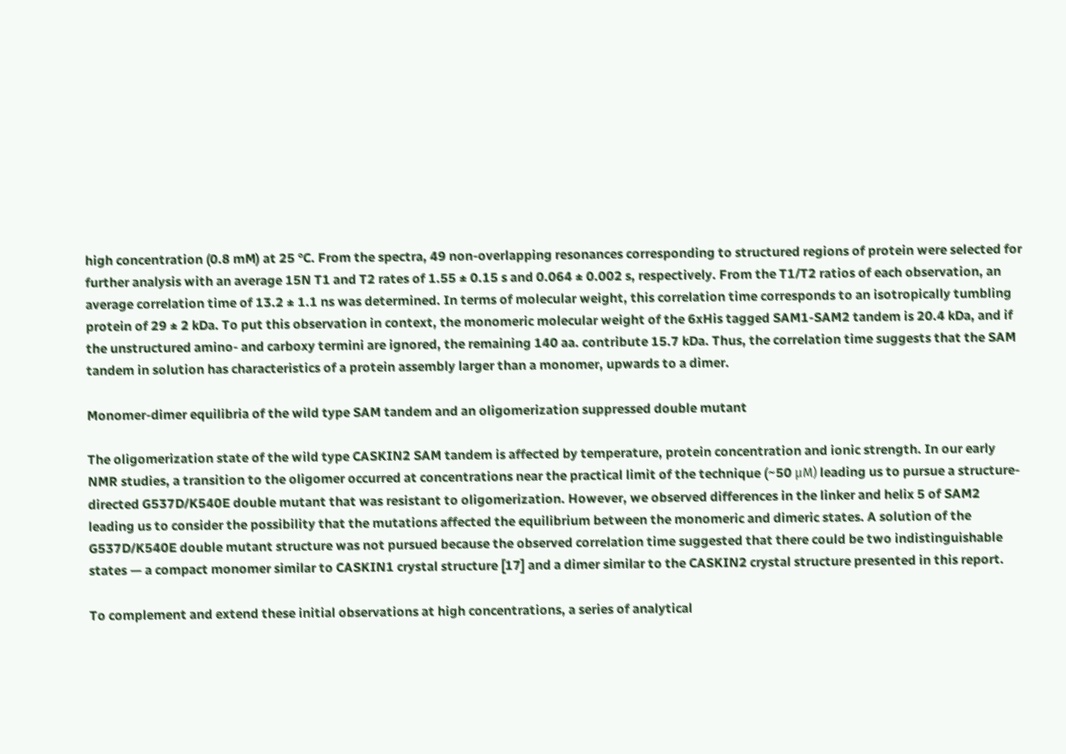high concentration (0.8 mM) at 25 °C. From the spectra, 49 non-overlapping resonances corresponding to structured regions of protein were selected for further analysis with an average 15N T1 and T2 rates of 1.55 ± 0.15 s and 0.064 ± 0.002 s, respectively. From the T1/T2 ratios of each observation, an average correlation time of 13.2 ± 1.1 ns was determined. In terms of molecular weight, this correlation time corresponds to an isotropically tumbling protein of 29 ± 2 kDa. To put this observation in context, the monomeric molecular weight of the 6xHis tagged SAM1-SAM2 tandem is 20.4 kDa, and if the unstructured amino- and carboxy termini are ignored, the remaining 140 aa. contribute 15.7 kDa. Thus, the correlation time suggests that the SAM tandem in solution has characteristics of a protein assembly larger than a monomer, upwards to a dimer.

Monomer-dimer equilibria of the wild type SAM tandem and an oligomerization suppressed double mutant

The oligomerization state of the wild type CASKIN2 SAM tandem is affected by temperature, protein concentration and ionic strength. In our early NMR studies, a transition to the oligomer occurred at concentrations near the practical limit of the technique (~50 μM) leading us to pursue a structure-directed G537D/K540E double mutant that was resistant to oligomerization. However, we observed differences in the linker and helix 5 of SAM2 leading us to consider the possibility that the mutations affected the equilibrium between the monomeric and dimeric states. A solution of the G537D/K540E double mutant structure was not pursued because the observed correlation time suggested that there could be two indistinguishable states — a compact monomer similar to CASKIN1 crystal structure [17] and a dimer similar to the CASKIN2 crystal structure presented in this report.

To complement and extend these initial observations at high concentrations, a series of analytical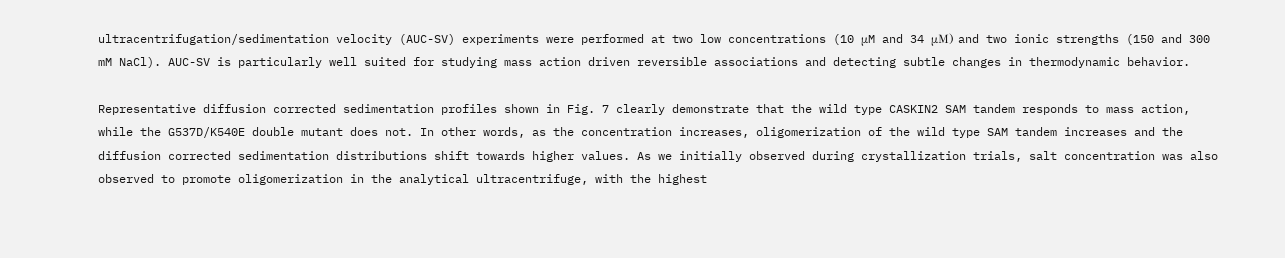ultracentrifugation/sedimentation velocity (AUC-SV) experiments were performed at two low concentrations (10 μM and 34 μM) and two ionic strengths (150 and 300 mM NaCl). AUC-SV is particularly well suited for studying mass action driven reversible associations and detecting subtle changes in thermodynamic behavior.

Representative diffusion corrected sedimentation profiles shown in Fig. 7 clearly demonstrate that the wild type CASKIN2 SAM tandem responds to mass action, while the G537D/K540E double mutant does not. In other words, as the concentration increases, oligomerization of the wild type SAM tandem increases and the diffusion corrected sedimentation distributions shift towards higher values. As we initially observed during crystallization trials, salt concentration was also observed to promote oligomerization in the analytical ultracentrifuge, with the highest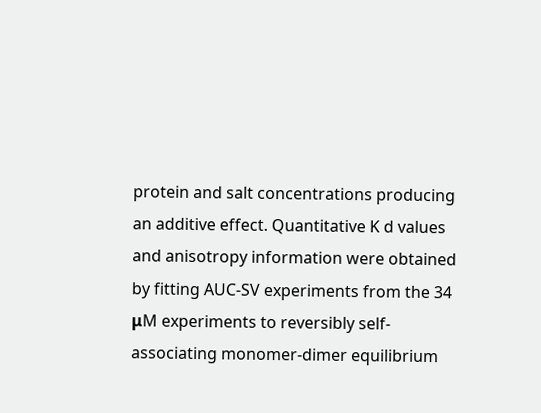protein and salt concentrations producing an additive effect. Quantitative K d values and anisotropy information were obtained by fitting AUC-SV experiments from the 34 μM experiments to reversibly self-associating monomer-dimer equilibrium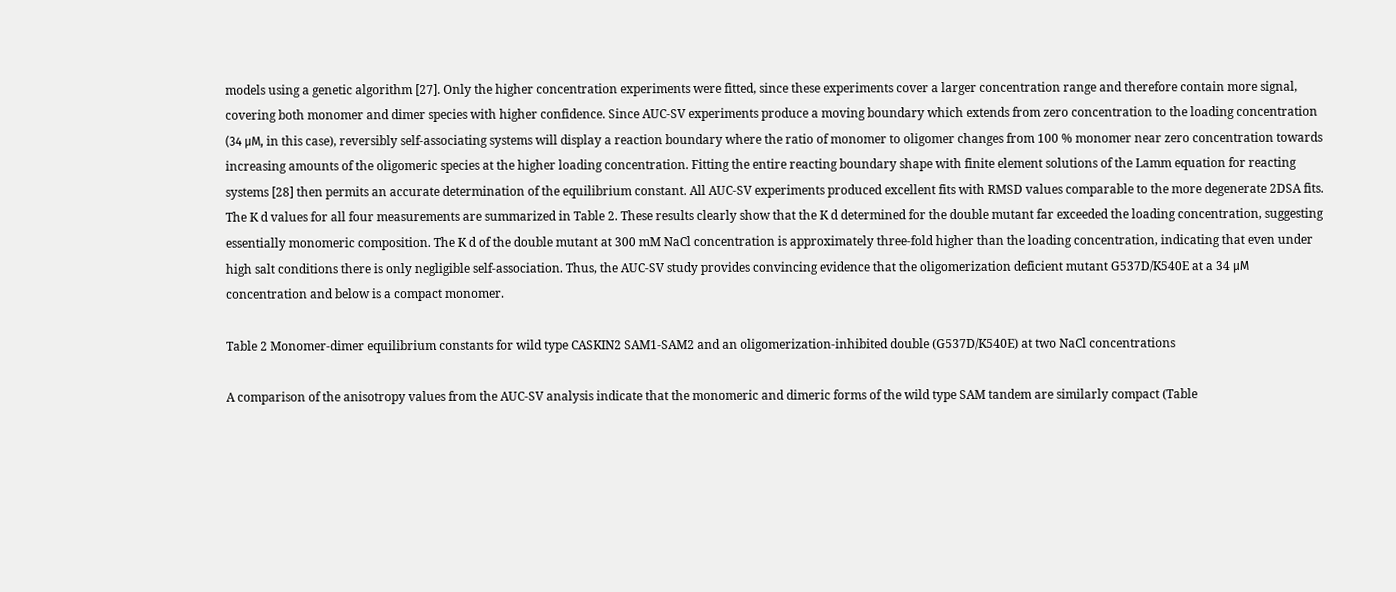models using a genetic algorithm [27]. Only the higher concentration experiments were fitted, since these experiments cover a larger concentration range and therefore contain more signal, covering both monomer and dimer species with higher confidence. Since AUC-SV experiments produce a moving boundary which extends from zero concentration to the loading concentration (34 μM, in this case), reversibly self-associating systems will display a reaction boundary where the ratio of monomer to oligomer changes from 100 % monomer near zero concentration towards increasing amounts of the oligomeric species at the higher loading concentration. Fitting the entire reacting boundary shape with finite element solutions of the Lamm equation for reacting systems [28] then permits an accurate determination of the equilibrium constant. All AUC-SV experiments produced excellent fits with RMSD values comparable to the more degenerate 2DSA fits. The K d values for all four measurements are summarized in Table 2. These results clearly show that the K d determined for the double mutant far exceeded the loading concentration, suggesting essentially monomeric composition. The K d of the double mutant at 300 mM NaCl concentration is approximately three-fold higher than the loading concentration, indicating that even under high salt conditions there is only negligible self-association. Thus, the AUC-SV study provides convincing evidence that the oligomerization deficient mutant G537D/K540E at a 34 μM concentration and below is a compact monomer.

Table 2 Monomer-dimer equilibrium constants for wild type CASKIN2 SAM1-SAM2 and an oligomerization-inhibited double (G537D/K540E) at two NaCl concentrations

A comparison of the anisotropy values from the AUC-SV analysis indicate that the monomeric and dimeric forms of the wild type SAM tandem are similarly compact (Table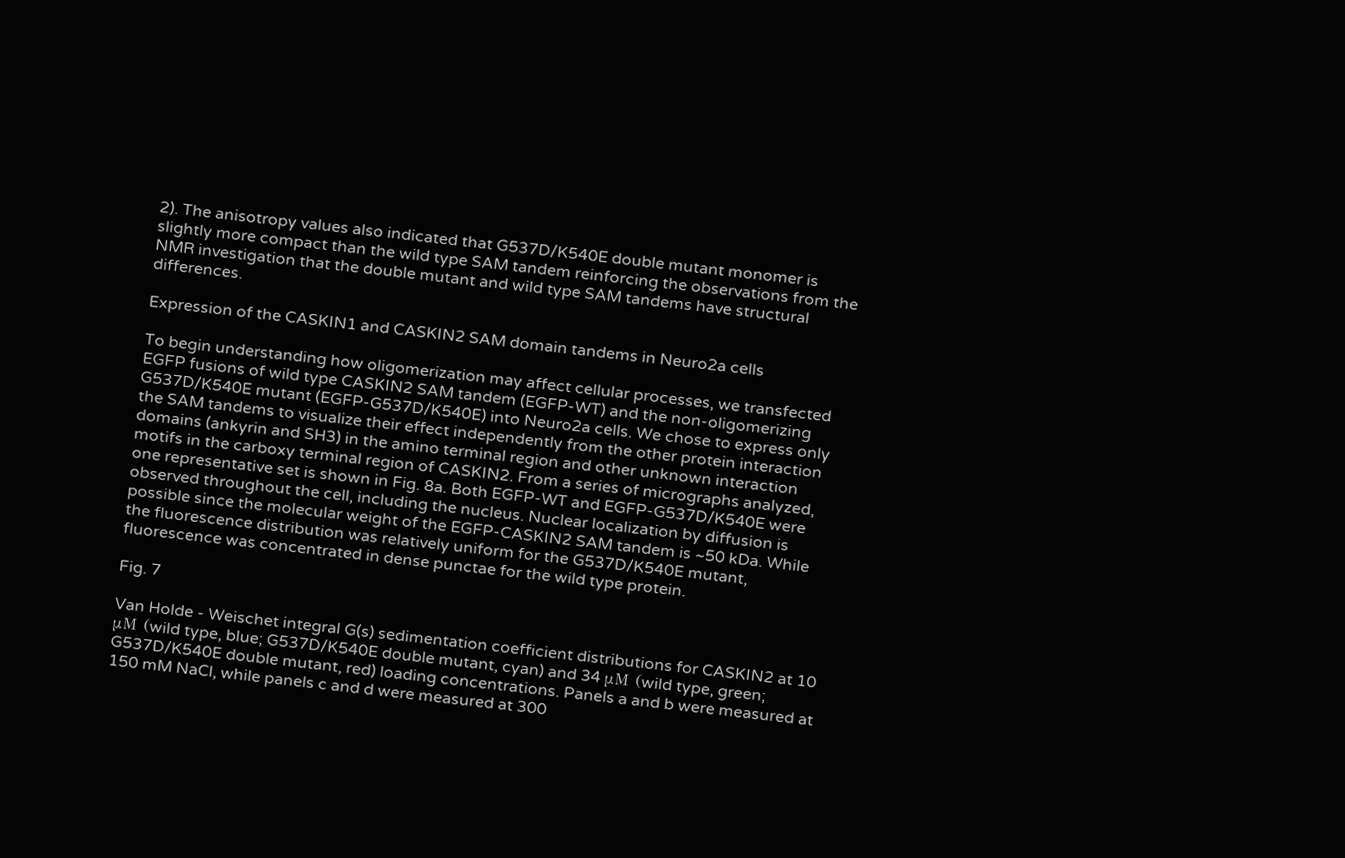2). The anisotropy values also indicated that G537D/K540E double mutant monomer is slightly more compact than the wild type SAM tandem reinforcing the observations from the NMR investigation that the double mutant and wild type SAM tandems have structural differences.

Expression of the CASKIN1 and CASKIN2 SAM domain tandems in Neuro2a cells

To begin understanding how oligomerization may affect cellular processes, we transfected EGFP fusions of wild type CASKIN2 SAM tandem (EGFP-WT) and the non-oligomerizing G537D/K540E mutant (EGFP-G537D/K540E) into Neuro2a cells. We chose to express only the SAM tandems to visualize their effect independently from the other protein interaction domains (ankyrin and SH3) in the amino terminal region and other unknown interaction motifs in the carboxy terminal region of CASKIN2. From a series of micrographs analyzed, one representative set is shown in Fig. 8a. Both EGFP-WT and EGFP-G537D/K540E were observed throughout the cell, including the nucleus. Nuclear localization by diffusion is possible since the molecular weight of the EGFP-CASKIN2 SAM tandem is ~50 kDa. While the fluorescence distribution was relatively uniform for the G537D/K540E mutant, fluorescence was concentrated in dense punctae for the wild type protein.

Fig. 7

Van Holde - Weischet integral G(s) sedimentation coefficient distributions for CASKIN2 at 10 μM (wild type, blue; G537D/K540E double mutant, cyan) and 34 μM (wild type, green; G537D/K540E double mutant, red) loading concentrations. Panels a and b were measured at 150 mM NaCl, while panels c and d were measured at 300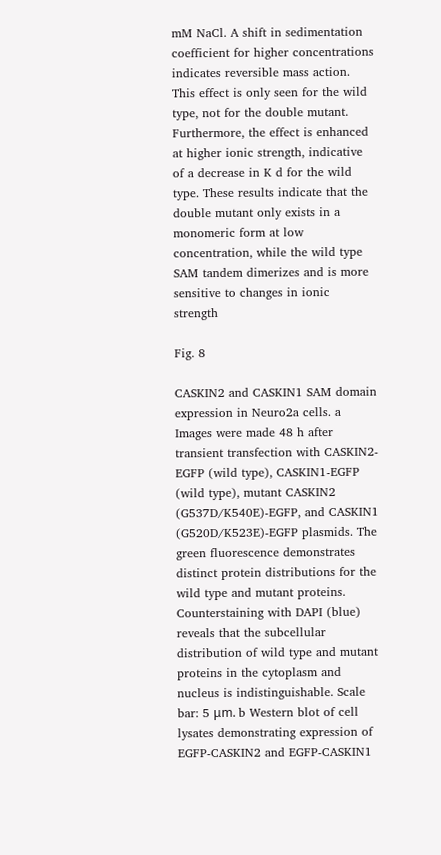mM NaCl. A shift in sedimentation coefficient for higher concentrations indicates reversible mass action. This effect is only seen for the wild type, not for the double mutant. Furthermore, the effect is enhanced at higher ionic strength, indicative of a decrease in K d for the wild type. These results indicate that the double mutant only exists in a monomeric form at low concentration, while the wild type SAM tandem dimerizes and is more sensitive to changes in ionic strength

Fig. 8

CASKIN2 and CASKIN1 SAM domain expression in Neuro2a cells. a Images were made 48 h after transient transfection with CASKIN2-EGFP (wild type), CASKIN1-EGFP (wild type), mutant CASKIN2 (G537D/K540E)-EGFP, and CASKIN1 (G520D/K523E)-EGFP plasmids. The green fluorescence demonstrates distinct protein distributions for the wild type and mutant proteins. Counterstaining with DAPI (blue) reveals that the subcellular distribution of wild type and mutant proteins in the cytoplasm and nucleus is indistinguishable. Scale bar: 5 μm. b Western blot of cell lysates demonstrating expression of EGFP-CASKIN2 and EGFP-CASKIN1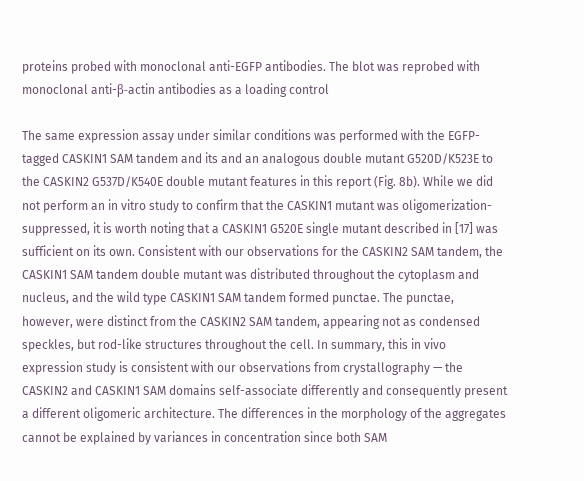proteins probed with monoclonal anti-EGFP antibodies. The blot was reprobed with monoclonal anti-β-actin antibodies as a loading control

The same expression assay under similar conditions was performed with the EGFP-tagged CASKIN1 SAM tandem and its and an analogous double mutant G520D/K523E to the CASKIN2 G537D/K540E double mutant features in this report (Fig. 8b). While we did not perform an in vitro study to confirm that the CASKIN1 mutant was oligomerization-suppressed, it is worth noting that a CASKIN1 G520E single mutant described in [17] was sufficient on its own. Consistent with our observations for the CASKIN2 SAM tandem, the CASKIN1 SAM tandem double mutant was distributed throughout the cytoplasm and nucleus, and the wild type CASKIN1 SAM tandem formed punctae. The punctae, however, were distinct from the CASKIN2 SAM tandem, appearing not as condensed speckles, but rod-like structures throughout the cell. In summary, this in vivo expression study is consistent with our observations from crystallography — the CASKIN2 and CASKIN1 SAM domains self-associate differently and consequently present a different oligomeric architecture. The differences in the morphology of the aggregates cannot be explained by variances in concentration since both SAM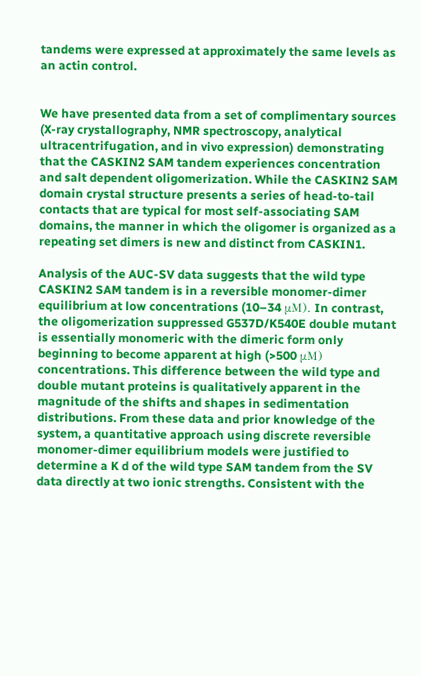tandems were expressed at approximately the same levels as an actin control.


We have presented data from a set of complimentary sources (X-ray crystallography, NMR spectroscopy, analytical ultracentrifugation, and in vivo expression) demonstrating that the CASKIN2 SAM tandem experiences concentration and salt dependent oligomerization. While the CASKIN2 SAM domain crystal structure presents a series of head-to-tail contacts that are typical for most self-associating SAM domains, the manner in which the oligomer is organized as a repeating set dimers is new and distinct from CASKIN1.

Analysis of the AUC-SV data suggests that the wild type CASKIN2 SAM tandem is in a reversible monomer-dimer equilibrium at low concentrations (10–34 μM). In contrast, the oligomerization suppressed G537D/K540E double mutant is essentially monomeric with the dimeric form only beginning to become apparent at high (>500 μM) concentrations. This difference between the wild type and double mutant proteins is qualitatively apparent in the magnitude of the shifts and shapes in sedimentation distributions. From these data and prior knowledge of the system, a quantitative approach using discrete reversible monomer-dimer equilibrium models were justified to determine a K d of the wild type SAM tandem from the SV data directly at two ionic strengths. Consistent with the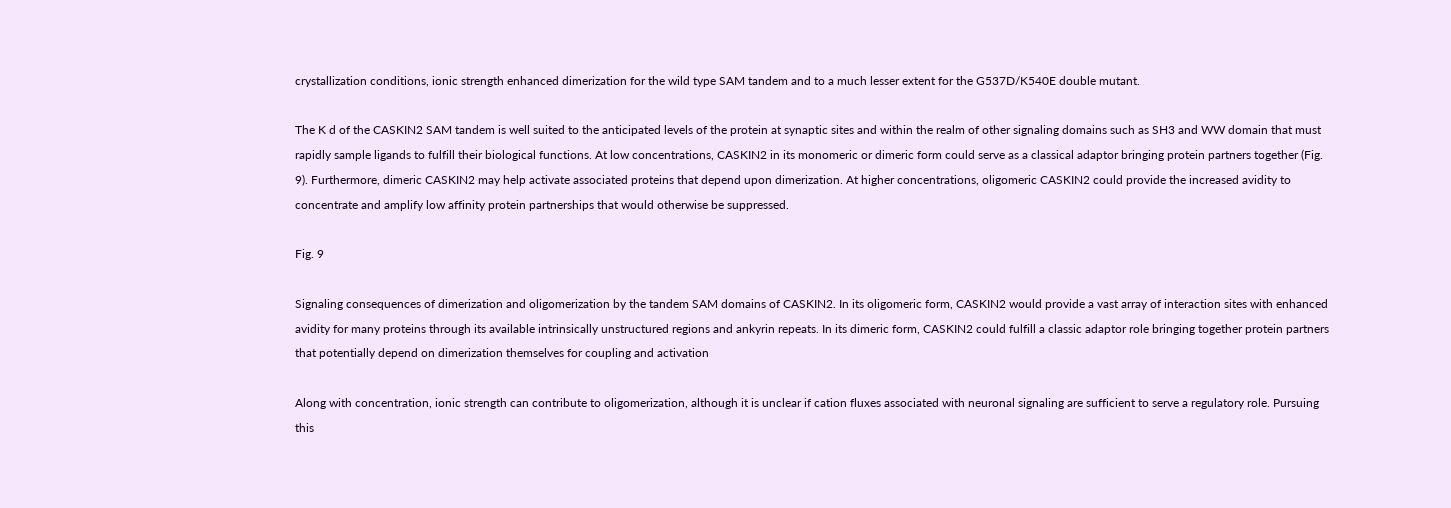crystallization conditions, ionic strength enhanced dimerization for the wild type SAM tandem and to a much lesser extent for the G537D/K540E double mutant.

The K d of the CASKIN2 SAM tandem is well suited to the anticipated levels of the protein at synaptic sites and within the realm of other signaling domains such as SH3 and WW domain that must rapidly sample ligands to fulfill their biological functions. At low concentrations, CASKIN2 in its monomeric or dimeric form could serve as a classical adaptor bringing protein partners together (Fig. 9). Furthermore, dimeric CASKIN2 may help activate associated proteins that depend upon dimerization. At higher concentrations, oligomeric CASKIN2 could provide the increased avidity to concentrate and amplify low affinity protein partnerships that would otherwise be suppressed.

Fig. 9

Signaling consequences of dimerization and oligomerization by the tandem SAM domains of CASKIN2. In its oligomeric form, CASKIN2 would provide a vast array of interaction sites with enhanced avidity for many proteins through its available intrinsically unstructured regions and ankyrin repeats. In its dimeric form, CASKIN2 could fulfill a classic adaptor role bringing together protein partners that potentially depend on dimerization themselves for coupling and activation

Along with concentration, ionic strength can contribute to oligomerization, although it is unclear if cation fluxes associated with neuronal signaling are sufficient to serve a regulatory role. Pursuing this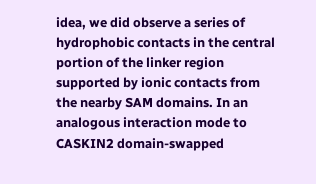idea, we did observe a series of hydrophobic contacts in the central portion of the linker region supported by ionic contacts from the nearby SAM domains. In an analogous interaction mode to CASKIN2 domain-swapped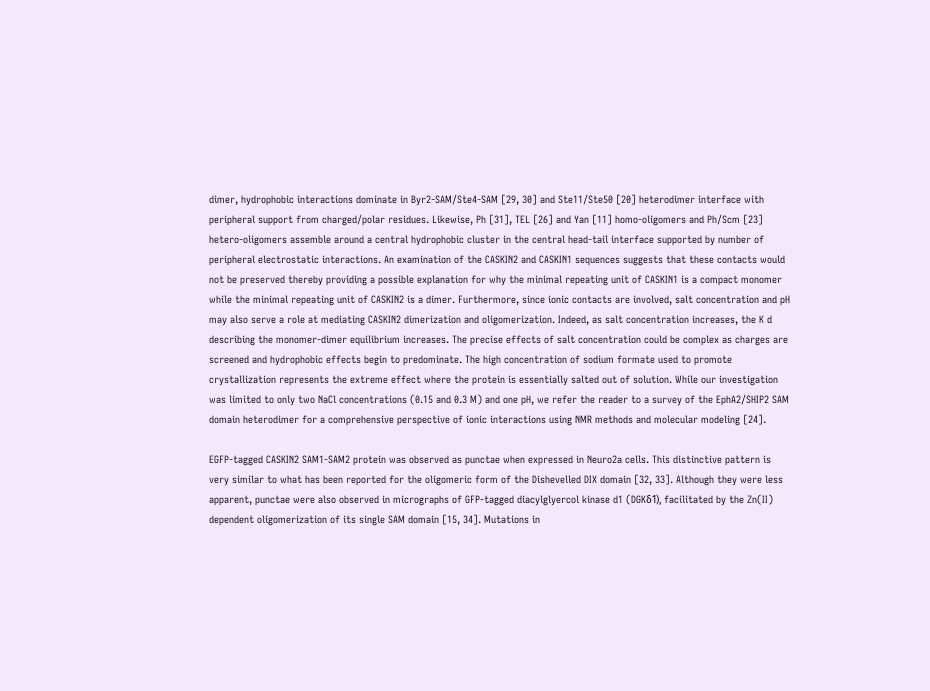dimer, hydrophobic interactions dominate in Byr2-SAM/Ste4-SAM [29, 30] and Ste11/Ste50 [20] heterodimer interface with peripheral support from charged/polar residues. Likewise, Ph [31], TEL [26] and Yan [11] homo-oligomers and Ph/Scm [23] hetero-oligomers assemble around a central hydrophobic cluster in the central head-tail interface supported by number of peripheral electrostatic interactions. An examination of the CASKIN2 and CASKIN1 sequences suggests that these contacts would not be preserved thereby providing a possible explanation for why the minimal repeating unit of CASKIN1 is a compact monomer while the minimal repeating unit of CASKIN2 is a dimer. Furthermore, since ionic contacts are involved, salt concentration and pH may also serve a role at mediating CASKIN2 dimerization and oligomerization. Indeed, as salt concentration increases, the K d describing the monomer-dimer equilibrium increases. The precise effects of salt concentration could be complex as charges are screened and hydrophobic effects begin to predominate. The high concentration of sodium formate used to promote crystallization represents the extreme effect where the protein is essentially salted out of solution. While our investigation was limited to only two NaCl concentrations (0.15 and 0.3 M) and one pH, we refer the reader to a survey of the EphA2/SHIP2 SAM domain heterodimer for a comprehensive perspective of ionic interactions using NMR methods and molecular modeling [24].

EGFP-tagged CASKIN2 SAM1-SAM2 protein was observed as punctae when expressed in Neuro2a cells. This distinctive pattern is very similar to what has been reported for the oligomeric form of the Dishevelled DIX domain [32, 33]. Although they were less apparent, punctae were also observed in micrographs of GFP-tagged diacylglyercol kinase d1 (DGKδ1), facilitated by the Zn(II) dependent oligomerization of its single SAM domain [15, 34]. Mutations in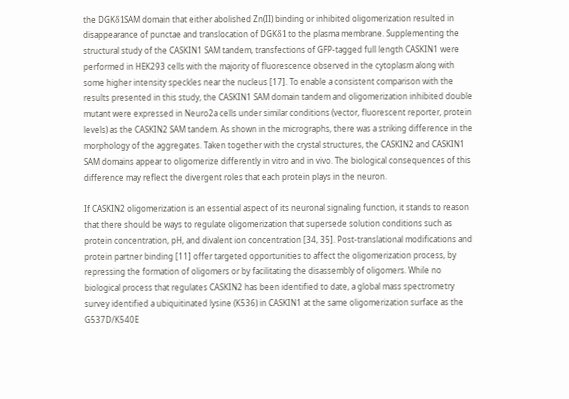the DGKδ1SAM domain that either abolished Zn(II) binding or inhibited oligomerization resulted in disappearance of punctae and translocation of DGKδ1 to the plasma membrane. Supplementing the structural study of the CASKIN1 SAM tandem, transfections of GFP-tagged full length CASKIN1 were performed in HEK293 cells with the majority of fluorescence observed in the cytoplasm along with some higher intensity speckles near the nucleus [17]. To enable a consistent comparison with the results presented in this study, the CASKIN1 SAM domain tandem and oligomerization inhibited double mutant were expressed in Neuro2a cells under similar conditions (vector, fluorescent reporter, protein levels) as the CASKIN2 SAM tandem. As shown in the micrographs, there was a striking difference in the morphology of the aggregates. Taken together with the crystal structures, the CASKIN2 and CASKIN1 SAM domains appear to oligomerize differently in vitro and in vivo. The biological consequences of this difference may reflect the divergent roles that each protein plays in the neuron.

If CASKIN2 oligomerization is an essential aspect of its neuronal signaling function, it stands to reason that there should be ways to regulate oligomerization that supersede solution conditions such as protein concentration, pH, and divalent ion concentration [34, 35]. Post-translational modifications and protein partner binding [11] offer targeted opportunities to affect the oligomerization process, by repressing the formation of oligomers or by facilitating the disassembly of oligomers. While no biological process that regulates CASKIN2 has been identified to date, a global mass spectrometry survey identified a ubiquitinated lysine (K536) in CASKIN1 at the same oligomerization surface as the G537D/K540E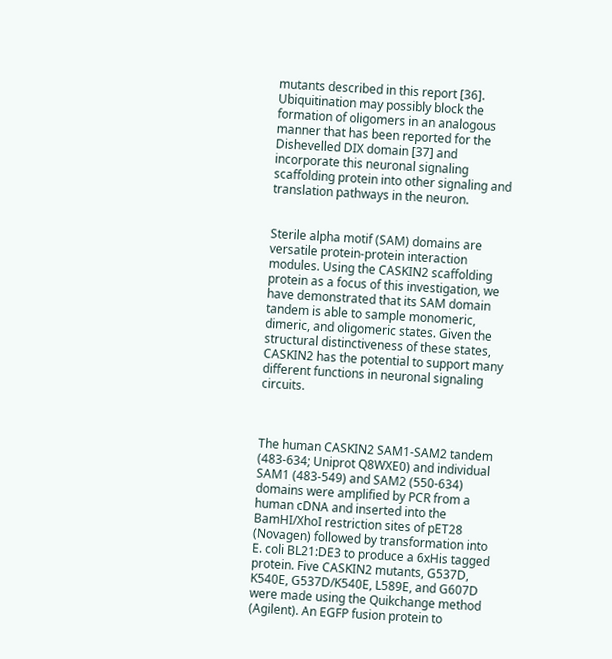mutants described in this report [36]. Ubiquitination may possibly block the formation of oligomers in an analogous manner that has been reported for the Dishevelled DIX domain [37] and incorporate this neuronal signaling scaffolding protein into other signaling and translation pathways in the neuron.


Sterile alpha motif (SAM) domains are versatile protein-protein interaction modules. Using the CASKIN2 scaffolding protein as a focus of this investigation, we have demonstrated that its SAM domain tandem is able to sample monomeric, dimeric, and oligomeric states. Given the structural distinctiveness of these states, CASKIN2 has the potential to support many different functions in neuronal signaling circuits.



The human CASKIN2 SAM1-SAM2 tandem (483-634; Uniprot Q8WXE0) and individual SAM1 (483-549) and SAM2 (550-634) domains were amplified by PCR from a human cDNA and inserted into the BamHI/XhoI restriction sites of pET28 (Novagen) followed by transformation into E. coli BL21:DE3 to produce a 6xHis tagged protein. Five CASKIN2 mutants, G537D, K540E, G537D/K540E, L589E, and G607D were made using the Quikchange method (Agilent). An EGFP fusion protein to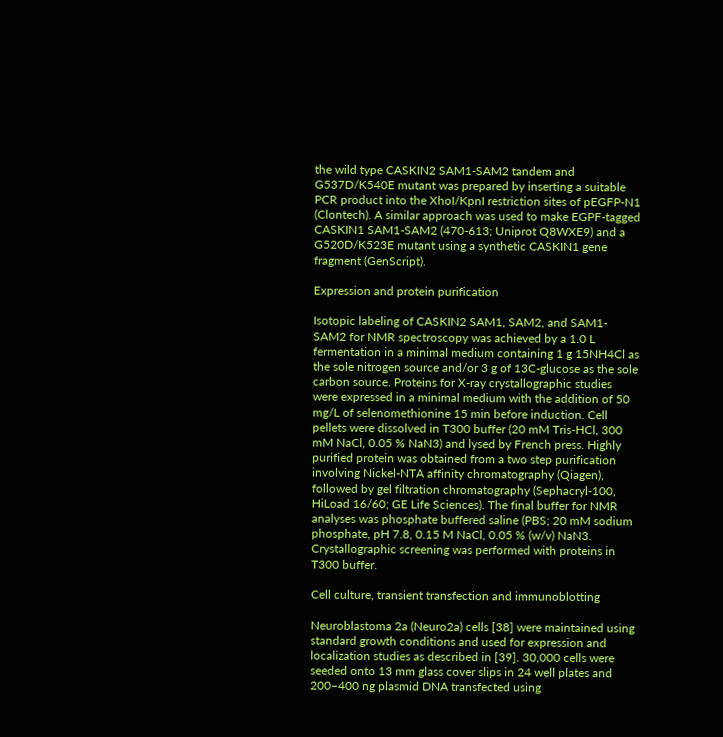the wild type CASKIN2 SAM1-SAM2 tandem and G537D/K540E mutant was prepared by inserting a suitable PCR product into the XhoI/KpnI restriction sites of pEGFP-N1 (Clontech). A similar approach was used to make EGPF-tagged CASKIN1 SAM1-SAM2 (470-613; Uniprot Q8WXE9) and a G520D/K523E mutant using a synthetic CASKIN1 gene fragment (GenScript).

Expression and protein purification

Isotopic labeling of CASKIN2 SAM1, SAM2, and SAM1-SAM2 for NMR spectroscopy was achieved by a 1.0 L fermentation in a minimal medium containing 1 g 15NH4Cl as the sole nitrogen source and/or 3 g of 13C-glucose as the sole carbon source. Proteins for X-ray crystallographic studies were expressed in a minimal medium with the addition of 50 mg/L of selenomethionine 15 min before induction. Cell pellets were dissolved in T300 buffer (20 mM Tris-HCl, 300 mM NaCl, 0.05 % NaN3) and lysed by French press. Highly purified protein was obtained from a two step purification involving Nickel-NTA affinity chromatography (Qiagen), followed by gel filtration chromatography (Sephacryl-100, HiLoad 16/60; GE Life Sciences). The final buffer for NMR analyses was phosphate buffered saline (PBS; 20 mM sodium phosphate, pH 7.8, 0.15 M NaCl, 0.05 % (w/v) NaN3. Crystallographic screening was performed with proteins in T300 buffer.

Cell culture, transient transfection and immunoblotting

Neuroblastoma 2a (Neuro2a) cells [38] were maintained using standard growth conditions and used for expression and localization studies as described in [39]. 30,000 cells were seeded onto 13 mm glass cover slips in 24 well plates and 200–400 ng plasmid DNA transfected using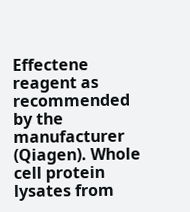Effectene reagent as recommended by the manufacturer (Qiagen). Whole cell protein lysates from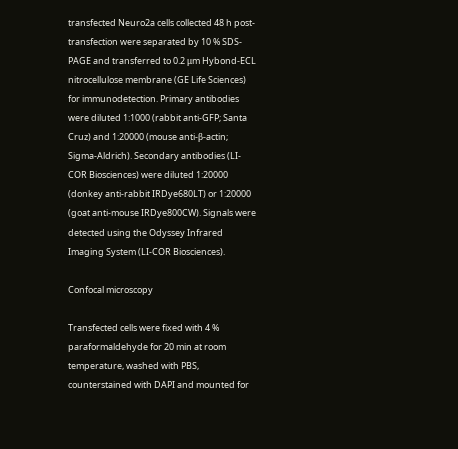transfected Neuro2a cells collected 48 h post-transfection were separated by 10 % SDS-PAGE and transferred to 0.2 μm Hybond-ECL nitrocellulose membrane (GE Life Sciences) for immunodetection. Primary antibodies were diluted 1:1000 (rabbit anti-GFP; Santa Cruz) and 1:20000 (mouse anti-β-actin; Sigma-Aldrich). Secondary antibodies (LI-COR Biosciences) were diluted 1:20000 (donkey anti-rabbit IRDye680LT) or 1:20000 (goat anti-mouse IRDye800CW). Signals were detected using the Odyssey Infrared Imaging System (LI-COR Biosciences).

Confocal microscopy

Transfected cells were fixed with 4 % paraformaldehyde for 20 min at room temperature, washed with PBS, counterstained with DAPI and mounted for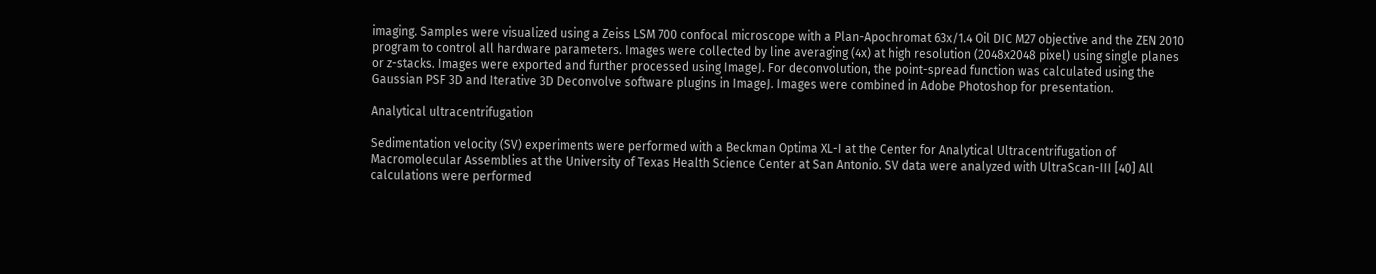imaging. Samples were visualized using a Zeiss LSM 700 confocal microscope with a Plan-Apochromat 63x/1.4 Oil DIC M27 objective and the ZEN 2010 program to control all hardware parameters. Images were collected by line averaging (4x) at high resolution (2048x2048 pixel) using single planes or z-stacks. Images were exported and further processed using ImageJ. For deconvolution, the point-spread function was calculated using the Gaussian PSF 3D and Iterative 3D Deconvolve software plugins in ImageJ. Images were combined in Adobe Photoshop for presentation.

Analytical ultracentrifugation

Sedimentation velocity (SV) experiments were performed with a Beckman Optima XL-I at the Center for Analytical Ultracentrifugation of Macromolecular Assemblies at the University of Texas Health Science Center at San Antonio. SV data were analyzed with UltraScan-III [40] All calculations were performed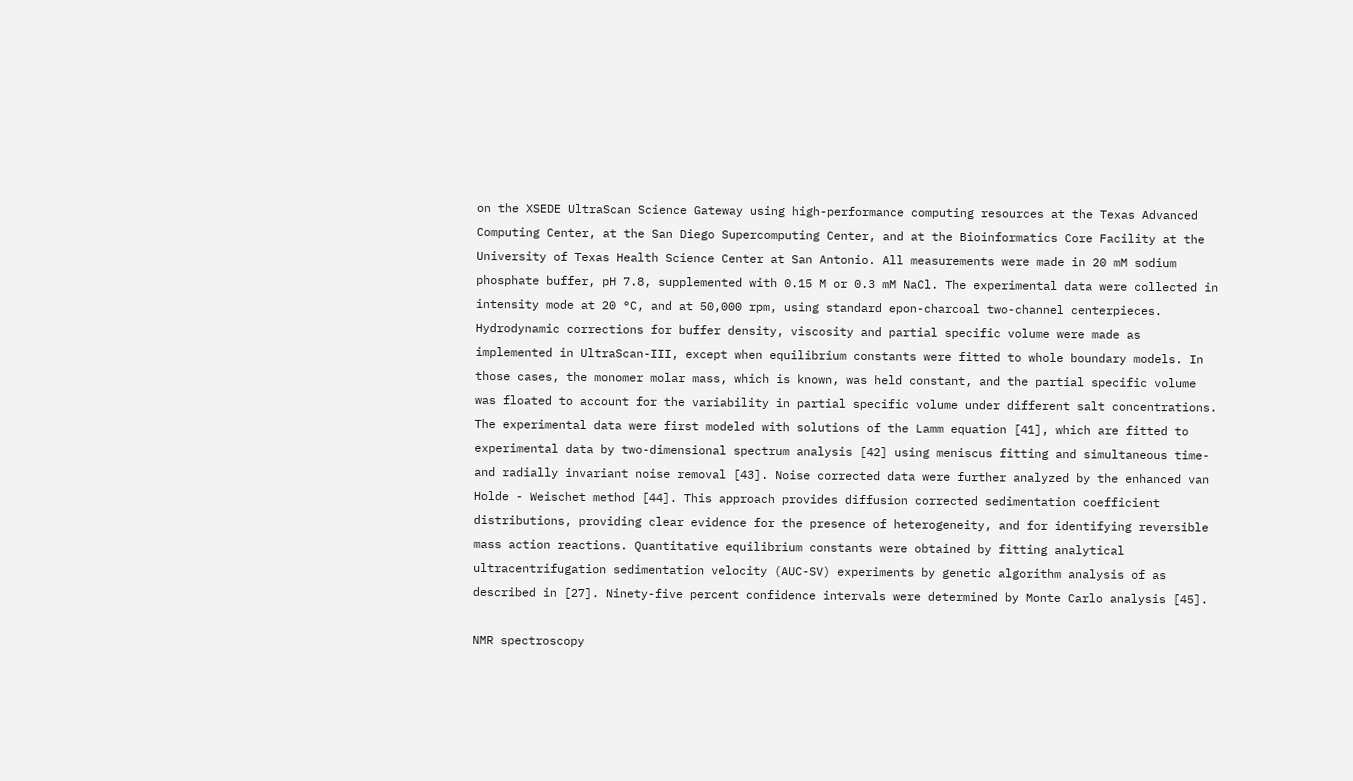on the XSEDE UltraScan Science Gateway using high-performance computing resources at the Texas Advanced Computing Center, at the San Diego Supercomputing Center, and at the Bioinformatics Core Facility at the University of Texas Health Science Center at San Antonio. All measurements were made in 20 mM sodium phosphate buffer, pH 7.8, supplemented with 0.15 M or 0.3 mM NaCl. The experimental data were collected in intensity mode at 20 °C, and at 50,000 rpm, using standard epon-charcoal two-channel centerpieces. Hydrodynamic corrections for buffer density, viscosity and partial specific volume were made as implemented in UltraScan-III, except when equilibrium constants were fitted to whole boundary models. In those cases, the monomer molar mass, which is known, was held constant, and the partial specific volume was floated to account for the variability in partial specific volume under different salt concentrations. The experimental data were first modeled with solutions of the Lamm equation [41], which are fitted to experimental data by two-dimensional spectrum analysis [42] using meniscus fitting and simultaneous time- and radially invariant noise removal [43]. Noise corrected data were further analyzed by the enhanced van Holde - Weischet method [44]. This approach provides diffusion corrected sedimentation coefficient distributions, providing clear evidence for the presence of heterogeneity, and for identifying reversible mass action reactions. Quantitative equilibrium constants were obtained by fitting analytical ultracentrifugation sedimentation velocity (AUC-SV) experiments by genetic algorithm analysis of as described in [27]. Ninety-five percent confidence intervals were determined by Monte Carlo analysis [45].

NMR spectroscopy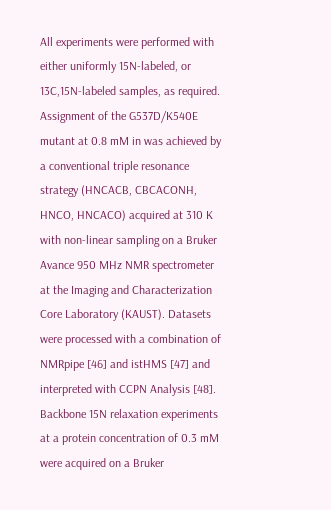All experiments were performed with either uniformly 15N-labeled, or 13C,15N-labeled samples, as required. Assignment of the G537D/K540E mutant at 0.8 mM in was achieved by a conventional triple resonance strategy (HNCACB, CBCACONH, HNCO, HNCACO) acquired at 310 K with non-linear sampling on a Bruker Avance 950 MHz NMR spectrometer at the Imaging and Characterization Core Laboratory (KAUST). Datasets were processed with a combination of NMRpipe [46] and istHMS [47] and interpreted with CCPN Analysis [48]. Backbone 15N relaxation experiments at a protein concentration of 0.3 mM were acquired on a Bruker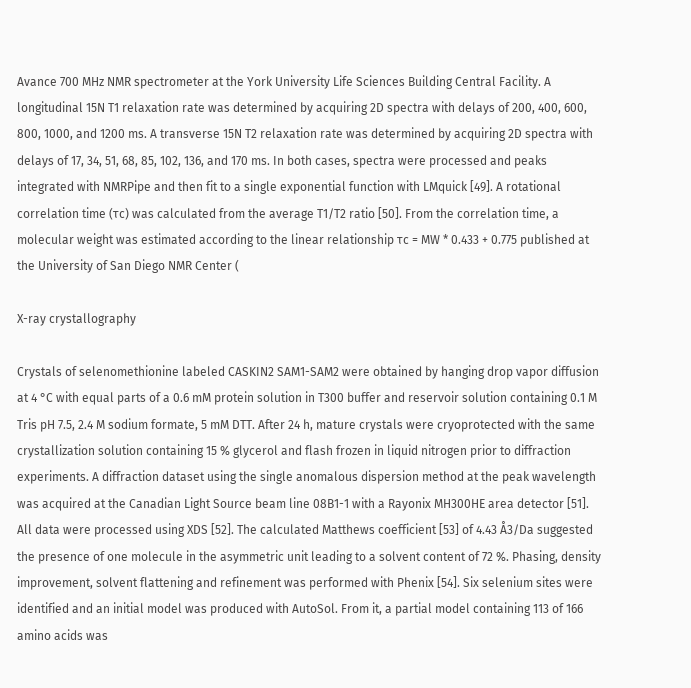Avance 700 MHz NMR spectrometer at the York University Life Sciences Building Central Facility. A longitudinal 15N T1 relaxation rate was determined by acquiring 2D spectra with delays of 200, 400, 600, 800, 1000, and 1200 ms. A transverse 15N T2 relaxation rate was determined by acquiring 2D spectra with delays of 17, 34, 51, 68, 85, 102, 136, and 170 ms. In both cases, spectra were processed and peaks integrated with NMRPipe and then fit to a single exponential function with LMquick [49]. A rotational correlation time (τc) was calculated from the average T1/T2 ratio [50]. From the correlation time, a molecular weight was estimated according to the linear relationship τc = MW * 0.433 + 0.775 published at the University of San Diego NMR Center (

X-ray crystallography

Crystals of selenomethionine labeled CASKIN2 SAM1-SAM2 were obtained by hanging drop vapor diffusion at 4 °C with equal parts of a 0.6 mM protein solution in T300 buffer and reservoir solution containing 0.1 M Tris pH 7.5, 2.4 M sodium formate, 5 mM DTT. After 24 h, mature crystals were cryoprotected with the same crystallization solution containing 15 % glycerol and flash frozen in liquid nitrogen prior to diffraction experiments. A diffraction dataset using the single anomalous dispersion method at the peak wavelength was acquired at the Canadian Light Source beam line 08B1-1 with a Rayonix MH300HE area detector [51]. All data were processed using XDS [52]. The calculated Matthews coefficient [53] of 4.43 Å3/Da suggested the presence of one molecule in the asymmetric unit leading to a solvent content of 72 %. Phasing, density improvement, solvent flattening and refinement was performed with Phenix [54]. Six selenium sites were identified and an initial model was produced with AutoSol. From it, a partial model containing 113 of 166 amino acids was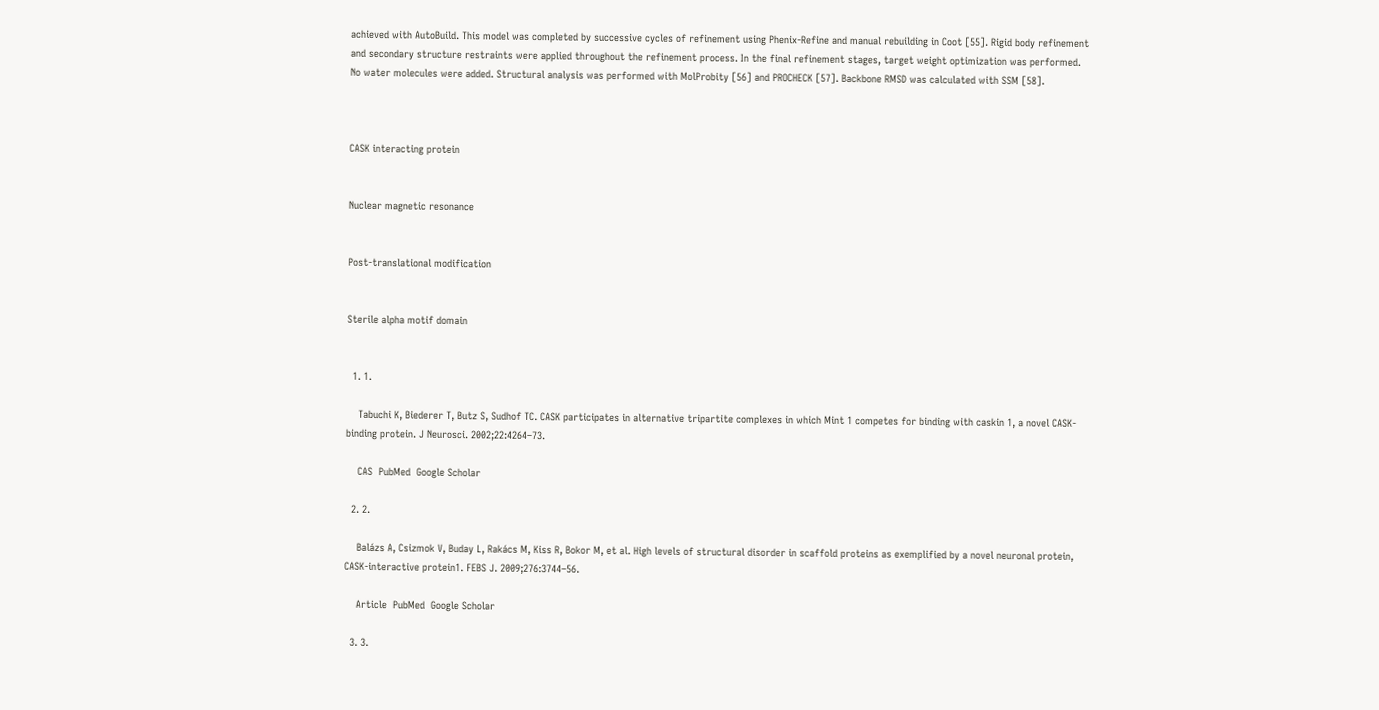achieved with AutoBuild. This model was completed by successive cycles of refinement using Phenix-Refine and manual rebuilding in Coot [55]. Rigid body refinement and secondary structure restraints were applied throughout the refinement process. In the final refinement stages, target weight optimization was performed. No water molecules were added. Structural analysis was performed with MolProbity [56] and PROCHECK [57]. Backbone RMSD was calculated with SSM [58].



CASK interacting protein


Nuclear magnetic resonance


Post-translational modification


Sterile alpha motif domain


  1. 1.

    Tabuchi K, Biederer T, Butz S, Sudhof TC. CASK participates in alternative tripartite complexes in which Mint 1 competes for binding with caskin 1, a novel CASK-binding protein. J Neurosci. 2002;22:4264–73.

    CAS  PubMed  Google Scholar

  2. 2.

    Balázs A, Csizmok V, Buday L, Rakács M, Kiss R, Bokor M, et al. High levels of structural disorder in scaffold proteins as exemplified by a novel neuronal protein, CASK-interactive protein1. FEBS J. 2009;276:3744–56.

    Article  PubMed  Google Scholar

  3. 3.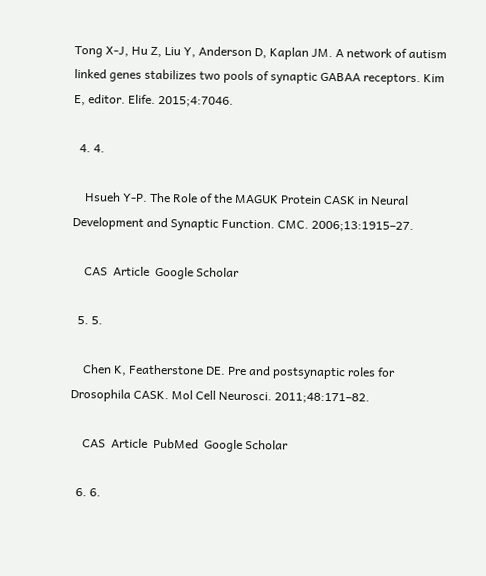Tong X-J, Hu Z, Liu Y, Anderson D, Kaplan JM. A network of autism linked genes stabilizes two pools of synaptic GABAA receptors. Kim E, editor. Elife. 2015;4:7046.

  4. 4.

    Hsueh Y-P. The Role of the MAGUK Protein CASK in Neural Development and Synaptic Function. CMC. 2006;13:1915–27.

    CAS  Article  Google Scholar

  5. 5.

    Chen K, Featherstone DE. Pre and postsynaptic roles for Drosophila CASK. Mol Cell Neurosci. 2011;48:171–82.

    CAS  Article  PubMed  Google Scholar

  6. 6.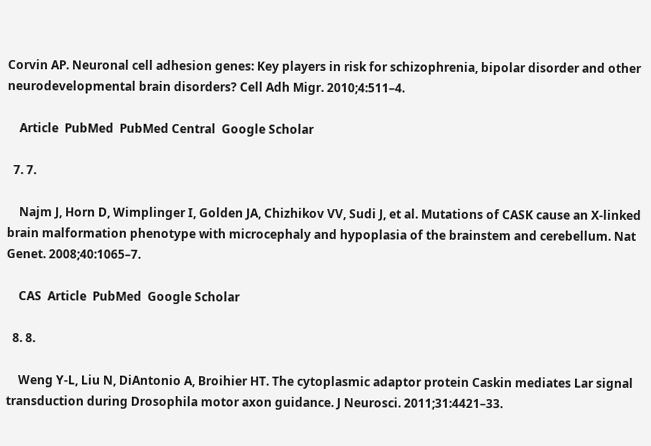Corvin AP. Neuronal cell adhesion genes: Key players in risk for schizophrenia, bipolar disorder and other neurodevelopmental brain disorders? Cell Adh Migr. 2010;4:511–4.

    Article  PubMed  PubMed Central  Google Scholar

  7. 7.

    Najm J, Horn D, Wimplinger I, Golden JA, Chizhikov VV, Sudi J, et al. Mutations of CASK cause an X-linked brain malformation phenotype with microcephaly and hypoplasia of the brainstem and cerebellum. Nat Genet. 2008;40:1065–7.

    CAS  Article  PubMed  Google Scholar

  8. 8.

    Weng Y-L, Liu N, DiAntonio A, Broihier HT. The cytoplasmic adaptor protein Caskin mediates Lar signal transduction during Drosophila motor axon guidance. J Neurosci. 2011;31:4421–33.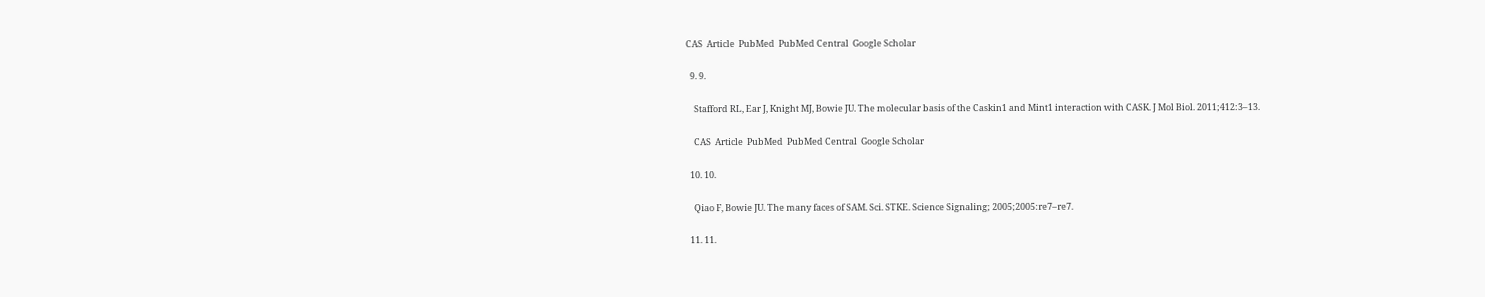CAS  Article  PubMed  PubMed Central  Google Scholar

  9. 9.

    Stafford RL, Ear J, Knight MJ, Bowie JU. The molecular basis of the Caskin1 and Mint1 interaction with CASK. J Mol Biol. 2011;412:3–13.

    CAS  Article  PubMed  PubMed Central  Google Scholar

  10. 10.

    Qiao F, Bowie JU. The many faces of SAM. Sci. STKE. Science Signaling; 2005;2005:re7–re7.

  11. 11.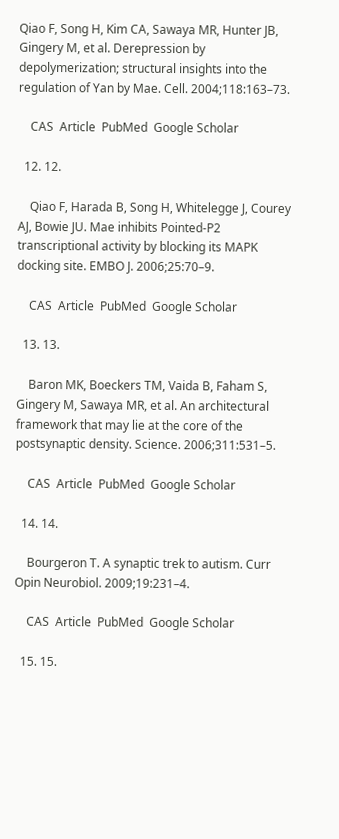Qiao F, Song H, Kim CA, Sawaya MR, Hunter JB, Gingery M, et al. Derepression by depolymerization; structural insights into the regulation of Yan by Mae. Cell. 2004;118:163–73.

    CAS  Article  PubMed  Google Scholar

  12. 12.

    Qiao F, Harada B, Song H, Whitelegge J, Courey AJ, Bowie JU. Mae inhibits Pointed-P2 transcriptional activity by blocking its MAPK docking site. EMBO J. 2006;25:70–9.

    CAS  Article  PubMed  Google Scholar

  13. 13.

    Baron MK, Boeckers TM, Vaida B, Faham S, Gingery M, Sawaya MR, et al. An architectural framework that may lie at the core of the postsynaptic density. Science. 2006;311:531–5.

    CAS  Article  PubMed  Google Scholar

  14. 14.

    Bourgeron T. A synaptic trek to autism. Curr Opin Neurobiol. 2009;19:231–4.

    CAS  Article  PubMed  Google Scholar

  15. 15.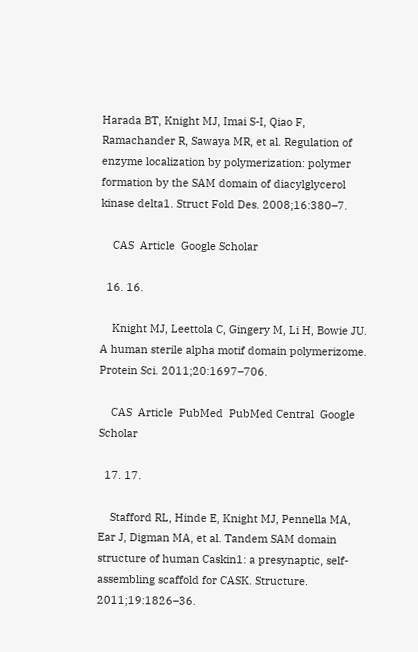Harada BT, Knight MJ, Imai S-I, Qiao F, Ramachander R, Sawaya MR, et al. Regulation of enzyme localization by polymerization: polymer formation by the SAM domain of diacylglycerol kinase delta1. Struct Fold Des. 2008;16:380–7.

    CAS  Article  Google Scholar

  16. 16.

    Knight MJ, Leettola C, Gingery M, Li H, Bowie JU. A human sterile alpha motif domain polymerizome. Protein Sci. 2011;20:1697–706.

    CAS  Article  PubMed  PubMed Central  Google Scholar

  17. 17.

    Stafford RL, Hinde E, Knight MJ, Pennella MA, Ear J, Digman MA, et al. Tandem SAM domain structure of human Caskin1: a presynaptic, self-assembling scaffold for CASK. Structure. 2011;19:1826–36.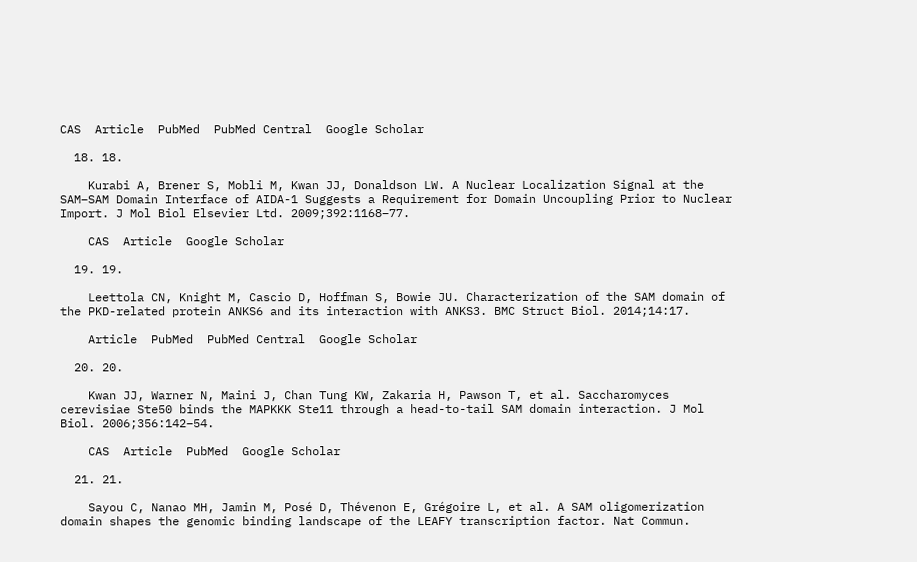CAS  Article  PubMed  PubMed Central  Google Scholar

  18. 18.

    Kurabi A, Brener S, Mobli M, Kwan JJ, Donaldson LW. A Nuclear Localization Signal at the SAM–SAM Domain Interface of AIDA-1 Suggests a Requirement for Domain Uncoupling Prior to Nuclear Import. J Mol Biol Elsevier Ltd. 2009;392:1168–77.

    CAS  Article  Google Scholar

  19. 19.

    Leettola CN, Knight M, Cascio D, Hoffman S, Bowie JU. Characterization of the SAM domain of the PKD-related protein ANKS6 and its interaction with ANKS3. BMC Struct Biol. 2014;14:17.

    Article  PubMed  PubMed Central  Google Scholar

  20. 20.

    Kwan JJ, Warner N, Maini J, Chan Tung KW, Zakaria H, Pawson T, et al. Saccharomyces cerevisiae Ste50 binds the MAPKKK Ste11 through a head-to-tail SAM domain interaction. J Mol Biol. 2006;356:142–54.

    CAS  Article  PubMed  Google Scholar

  21. 21.

    Sayou C, Nanao MH, Jamin M, Posé D, Thévenon E, Grégoire L, et al. A SAM oligomerization domain shapes the genomic binding landscape of the LEAFY transcription factor. Nat Commun.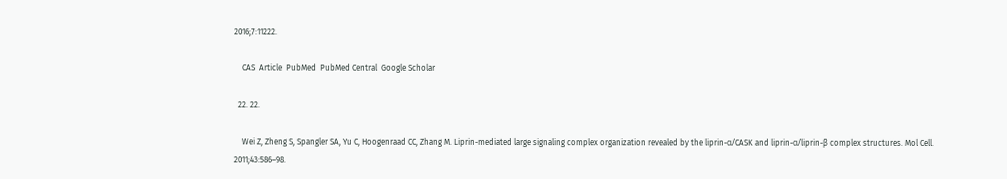2016;7:11222.

    CAS  Article  PubMed  PubMed Central  Google Scholar

  22. 22.

    Wei Z, Zheng S, Spangler SA, Yu C, Hoogenraad CC, Zhang M. Liprin-mediated large signaling complex organization revealed by the liprin-α/CASK and liprin-α/liprin-β complex structures. Mol Cell. 2011;43:586–98.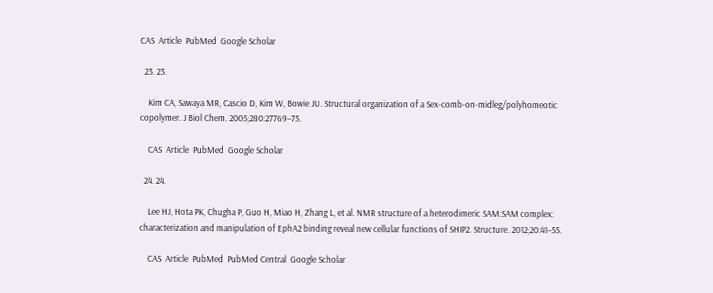CAS  Article  PubMed  Google Scholar

  23. 23.

    Kim CA, Sawaya MR, Cascio D, Kim W, Bowie JU. Structural organization of a Sex-comb-on-midleg/polyhomeotic copolymer. J Biol Chem. 2005;280:27769–75.

    CAS  Article  PubMed  Google Scholar

  24. 24.

    Lee HJ, Hota PK, Chugha P, Guo H, Miao H, Zhang L, et al. NMR structure of a heterodimeric SAM:SAM complex: characterization and manipulation of EphA2 binding reveal new cellular functions of SHIP2. Structure. 2012;20:41–55.

    CAS  Article  PubMed  PubMed Central  Google Scholar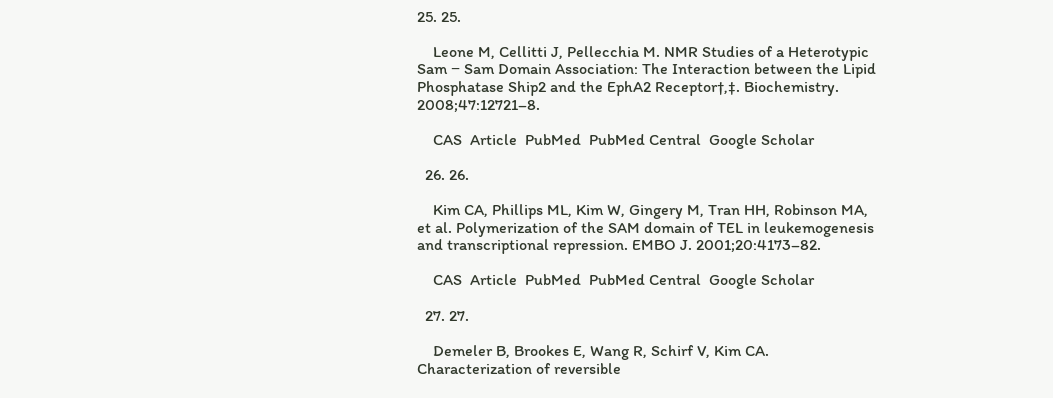25. 25.

    Leone M, Cellitti J, Pellecchia M. NMR Studies of a Heterotypic Sam − Sam Domain Association: The Interaction between the Lipid Phosphatase Ship2 and the EphA2 Receptor†,‡. Biochemistry. 2008;47:12721–8.

    CAS  Article  PubMed  PubMed Central  Google Scholar

  26. 26.

    Kim CA, Phillips ML, Kim W, Gingery M, Tran HH, Robinson MA, et al. Polymerization of the SAM domain of TEL in leukemogenesis and transcriptional repression. EMBO J. 2001;20:4173–82.

    CAS  Article  PubMed  PubMed Central  Google Scholar

  27. 27.

    Demeler B, Brookes E, Wang R, Schirf V, Kim CA. Characterization of reversible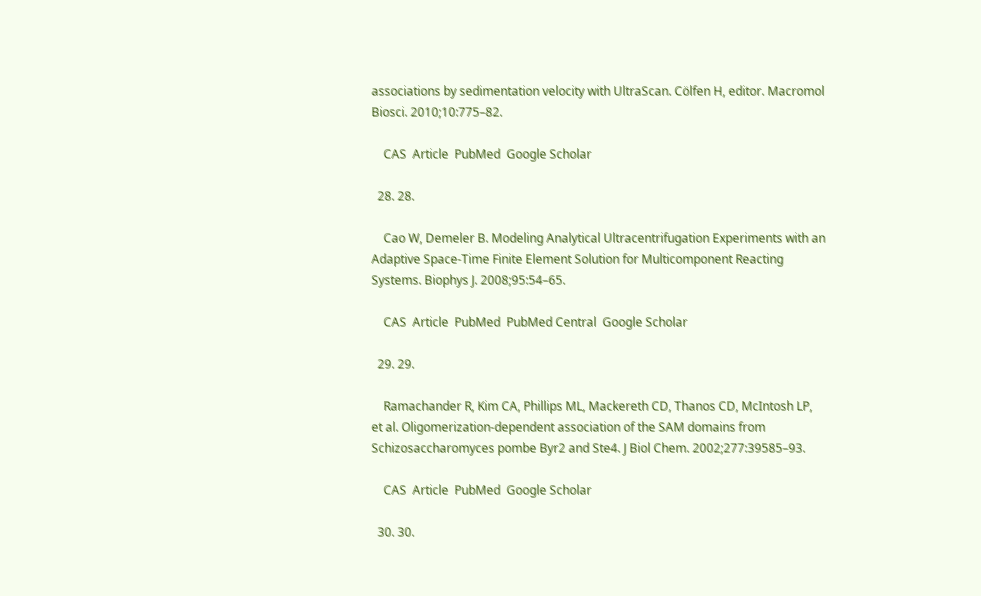associations by sedimentation velocity with UltraScan. Cölfen H, editor. Macromol Biosci. 2010;10:775–82.

    CAS  Article  PubMed  Google Scholar

  28. 28.

    Cao W, Demeler B. Modeling Analytical Ultracentrifugation Experiments with an Adaptive Space-Time Finite Element Solution for Multicomponent Reacting Systems. Biophys J. 2008;95:54–65.

    CAS  Article  PubMed  PubMed Central  Google Scholar

  29. 29.

    Ramachander R, Kim CA, Phillips ML, Mackereth CD, Thanos CD, McIntosh LP, et al. Oligomerization-dependent association of the SAM domains from Schizosaccharomyces pombe Byr2 and Ste4. J Biol Chem. 2002;277:39585–93.

    CAS  Article  PubMed  Google Scholar

  30. 30.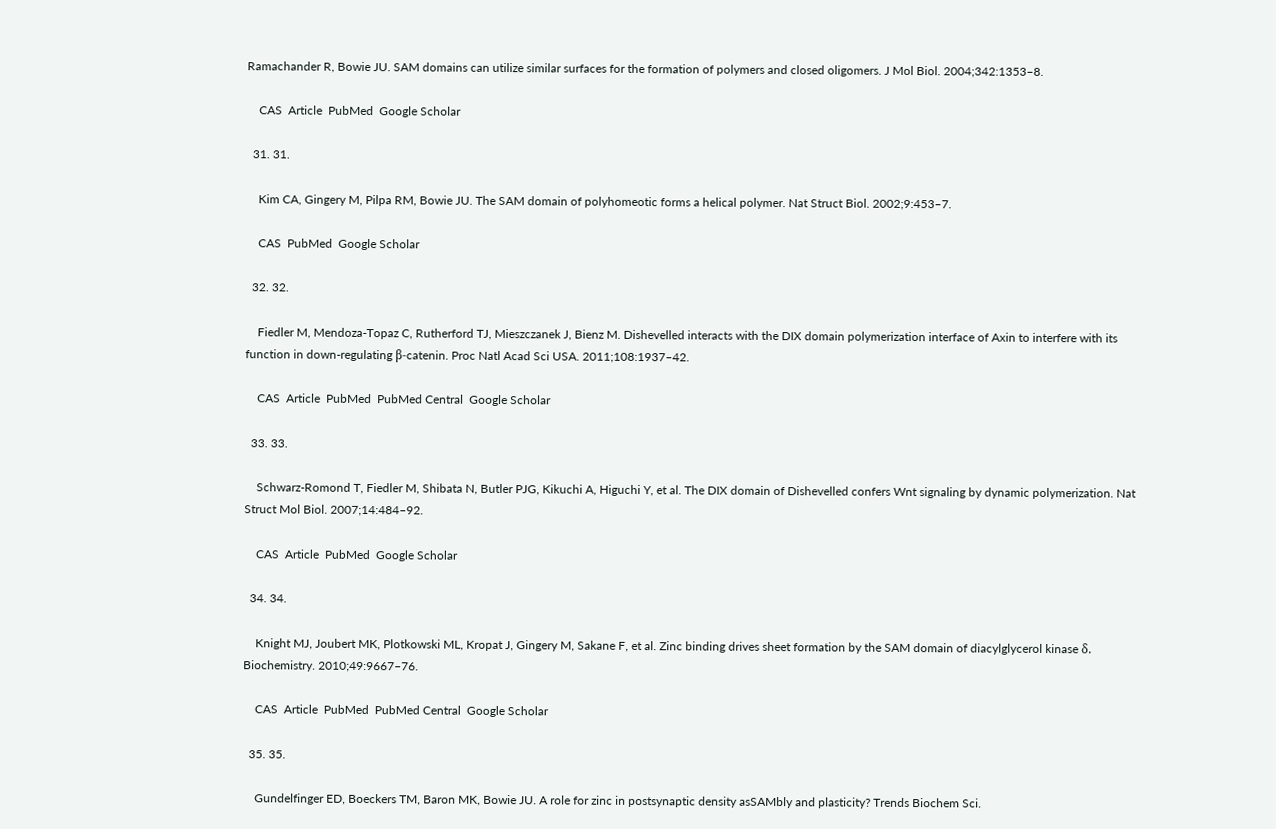Ramachander R, Bowie JU. SAM domains can utilize similar surfaces for the formation of polymers and closed oligomers. J Mol Biol. 2004;342:1353–8.

    CAS  Article  PubMed  Google Scholar

  31. 31.

    Kim CA, Gingery M, Pilpa RM, Bowie JU. The SAM domain of polyhomeotic forms a helical polymer. Nat Struct Biol. 2002;9:453–7.

    CAS  PubMed  Google Scholar

  32. 32.

    Fiedler M, Mendoza-Topaz C, Rutherford TJ, Mieszczanek J, Bienz M. Dishevelled interacts with the DIX domain polymerization interface of Axin to interfere with its function in down-regulating β-catenin. Proc Natl Acad Sci USA. 2011;108:1937–42.

    CAS  Article  PubMed  PubMed Central  Google Scholar

  33. 33.

    Schwarz-Romond T, Fiedler M, Shibata N, Butler PJG, Kikuchi A, Higuchi Y, et al. The DIX domain of Dishevelled confers Wnt signaling by dynamic polymerization. Nat Struct Mol Biol. 2007;14:484–92.

    CAS  Article  PubMed  Google Scholar

  34. 34.

    Knight MJ, Joubert MK, Plotkowski ML, Kropat J, Gingery M, Sakane F, et al. Zinc binding drives sheet formation by the SAM domain of diacylglycerol kinase δ. Biochemistry. 2010;49:9667–76.

    CAS  Article  PubMed  PubMed Central  Google Scholar

  35. 35.

    Gundelfinger ED, Boeckers TM, Baron MK, Bowie JU. A role for zinc in postsynaptic density asSAMbly and plasticity? Trends Biochem Sci.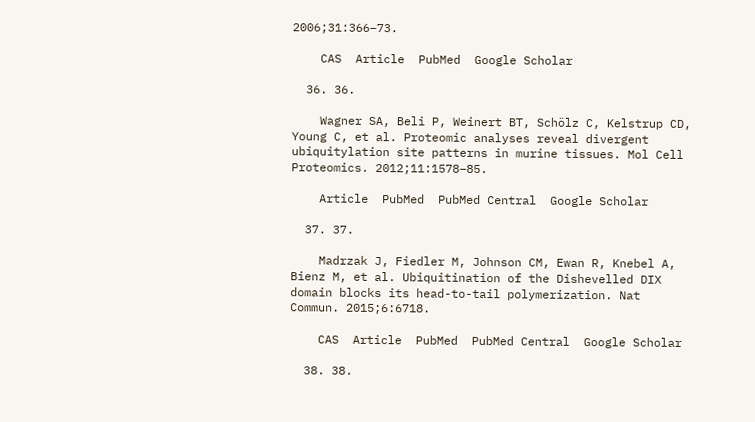2006;31:366–73.

    CAS  Article  PubMed  Google Scholar

  36. 36.

    Wagner SA, Beli P, Weinert BT, Schölz C, Kelstrup CD, Young C, et al. Proteomic analyses reveal divergent ubiquitylation site patterns in murine tissues. Mol Cell Proteomics. 2012;11:1578–85.

    Article  PubMed  PubMed Central  Google Scholar

  37. 37.

    Madrzak J, Fiedler M, Johnson CM, Ewan R, Knebel A, Bienz M, et al. Ubiquitination of the Dishevelled DIX domain blocks its head-to-tail polymerization. Nat Commun. 2015;6:6718.

    CAS  Article  PubMed  PubMed Central  Google Scholar

  38. 38.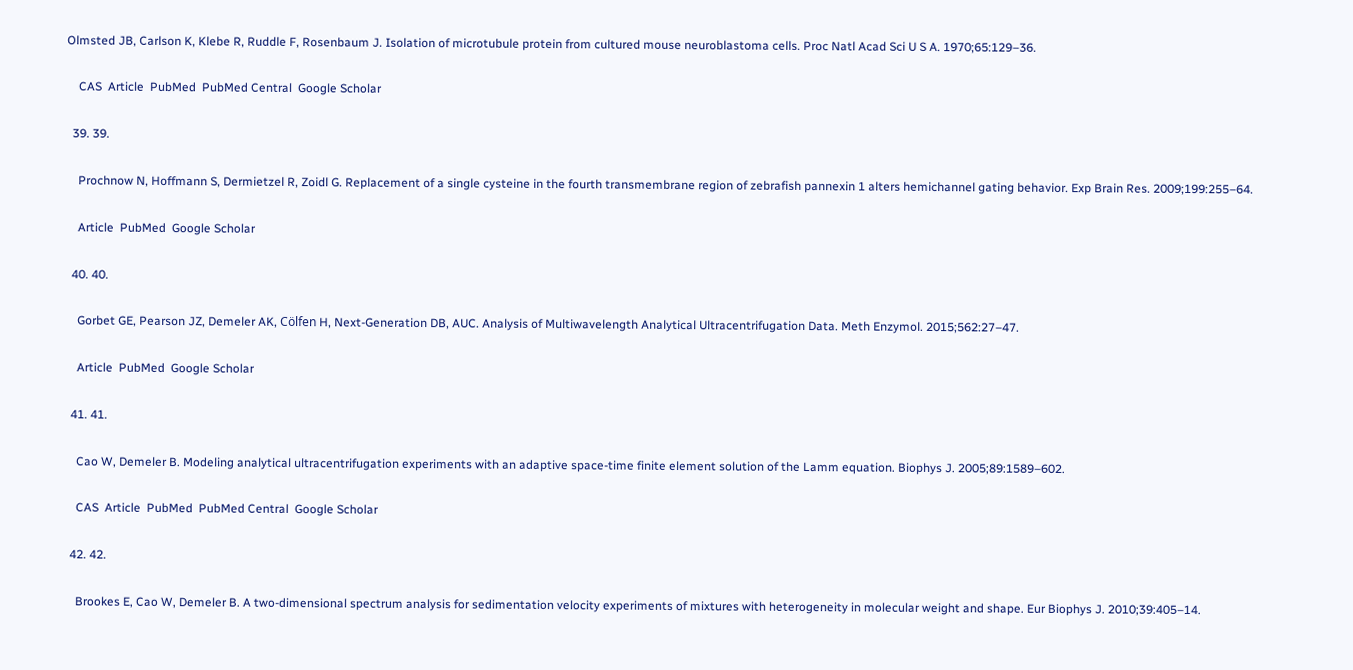Olmsted JB, Carlson K, Klebe R, Ruddle F, Rosenbaum J. Isolation of microtubule protein from cultured mouse neuroblastoma cells. Proc Natl Acad Sci U S A. 1970;65:129–36.

    CAS  Article  PubMed  PubMed Central  Google Scholar

  39. 39.

    Prochnow N, Hoffmann S, Dermietzel R, Zoidl G. Replacement of a single cysteine in the fourth transmembrane region of zebrafish pannexin 1 alters hemichannel gating behavior. Exp Brain Res. 2009;199:255–64.

    Article  PubMed  Google Scholar

  40. 40.

    Gorbet GE, Pearson JZ, Demeler AK, Cölfen H, Next-Generation DB, AUC. Analysis of Multiwavelength Analytical Ultracentrifugation Data. Meth Enzymol. 2015;562:27–47.

    Article  PubMed  Google Scholar

  41. 41.

    Cao W, Demeler B. Modeling analytical ultracentrifugation experiments with an adaptive space-time finite element solution of the Lamm equation. Biophys J. 2005;89:1589–602.

    CAS  Article  PubMed  PubMed Central  Google Scholar

  42. 42.

    Brookes E, Cao W, Demeler B. A two-dimensional spectrum analysis for sedimentation velocity experiments of mixtures with heterogeneity in molecular weight and shape. Eur Biophys J. 2010;39:405–14.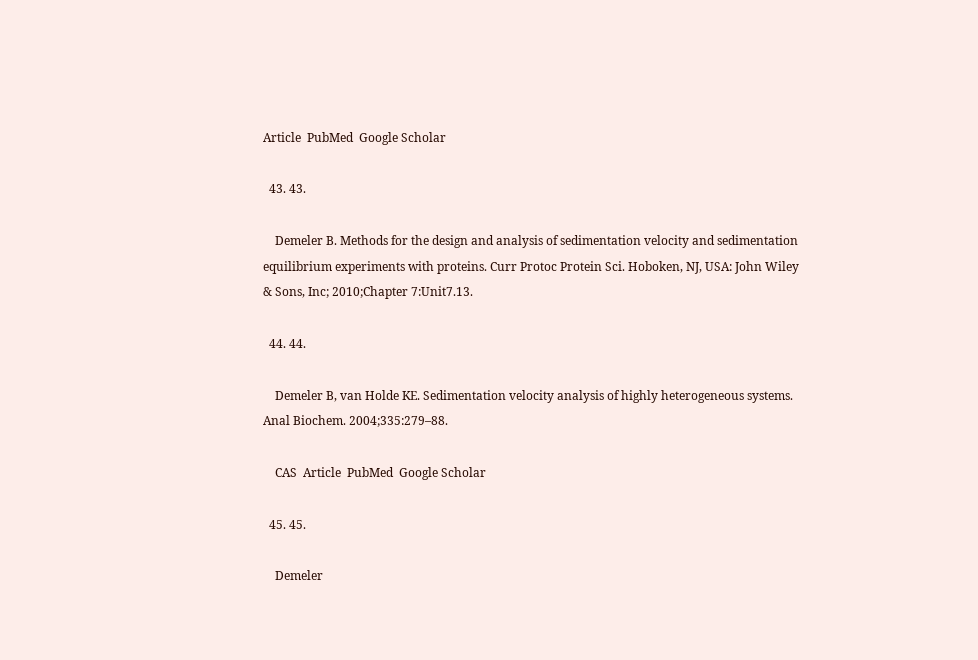Article  PubMed  Google Scholar

  43. 43.

    Demeler B. Methods for the design and analysis of sedimentation velocity and sedimentation equilibrium experiments with proteins. Curr Protoc Protein Sci. Hoboken, NJ, USA: John Wiley & Sons, Inc; 2010;Chapter 7:Unit7.13.

  44. 44.

    Demeler B, van Holde KE. Sedimentation velocity analysis of highly heterogeneous systems. Anal Biochem. 2004;335:279–88.

    CAS  Article  PubMed  Google Scholar

  45. 45.

    Demeler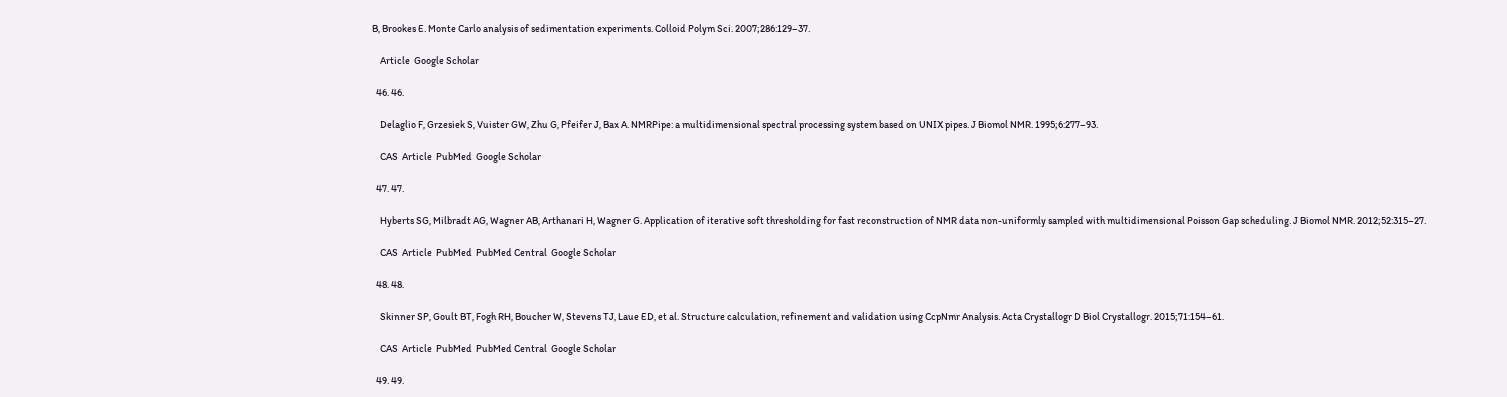B, Brookes E. Monte Carlo analysis of sedimentation experiments. Colloid Polym Sci. 2007;286:129–37.

    Article  Google Scholar

  46. 46.

    Delaglio F, Grzesiek S, Vuister GW, Zhu G, Pfeifer J, Bax A. NMRPipe: a multidimensional spectral processing system based on UNIX pipes. J Biomol NMR. 1995;6:277–93.

    CAS  Article  PubMed  Google Scholar

  47. 47.

    Hyberts SG, Milbradt AG, Wagner AB, Arthanari H, Wagner G. Application of iterative soft thresholding for fast reconstruction of NMR data non-uniformly sampled with multidimensional Poisson Gap scheduling. J Biomol NMR. 2012;52:315–27.

    CAS  Article  PubMed  PubMed Central  Google Scholar

  48. 48.

    Skinner SP, Goult BT, Fogh RH, Boucher W, Stevens TJ, Laue ED, et al. Structure calculation, refinement and validation using CcpNmr Analysis. Acta Crystallogr D Biol Crystallogr. 2015;71:154–61.

    CAS  Article  PubMed  PubMed Central  Google Scholar

  49. 49.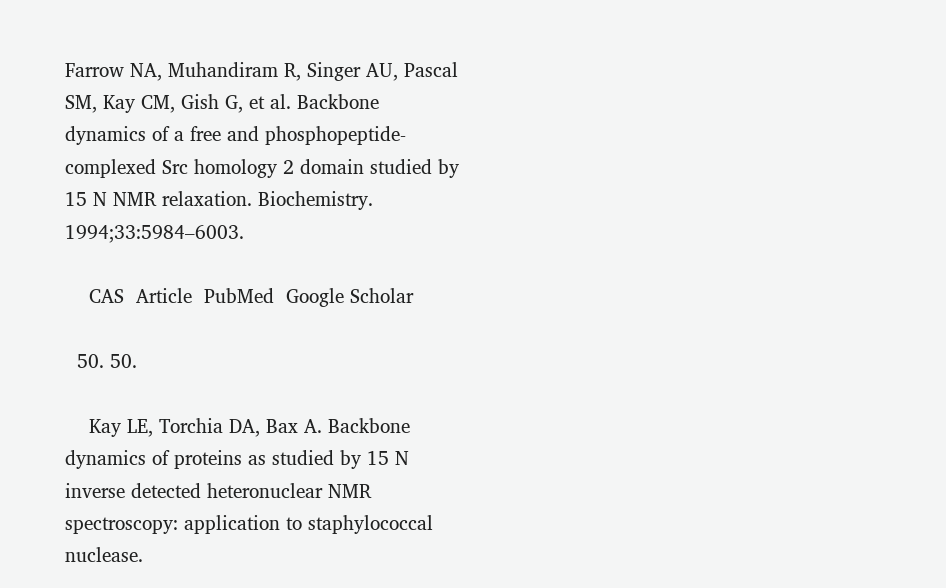Farrow NA, Muhandiram R, Singer AU, Pascal SM, Kay CM, Gish G, et al. Backbone dynamics of a free and phosphopeptide-complexed Src homology 2 domain studied by 15 N NMR relaxation. Biochemistry. 1994;33:5984–6003.

    CAS  Article  PubMed  Google Scholar

  50. 50.

    Kay LE, Torchia DA, Bax A. Backbone dynamics of proteins as studied by 15 N inverse detected heteronuclear NMR spectroscopy: application to staphylococcal nuclease.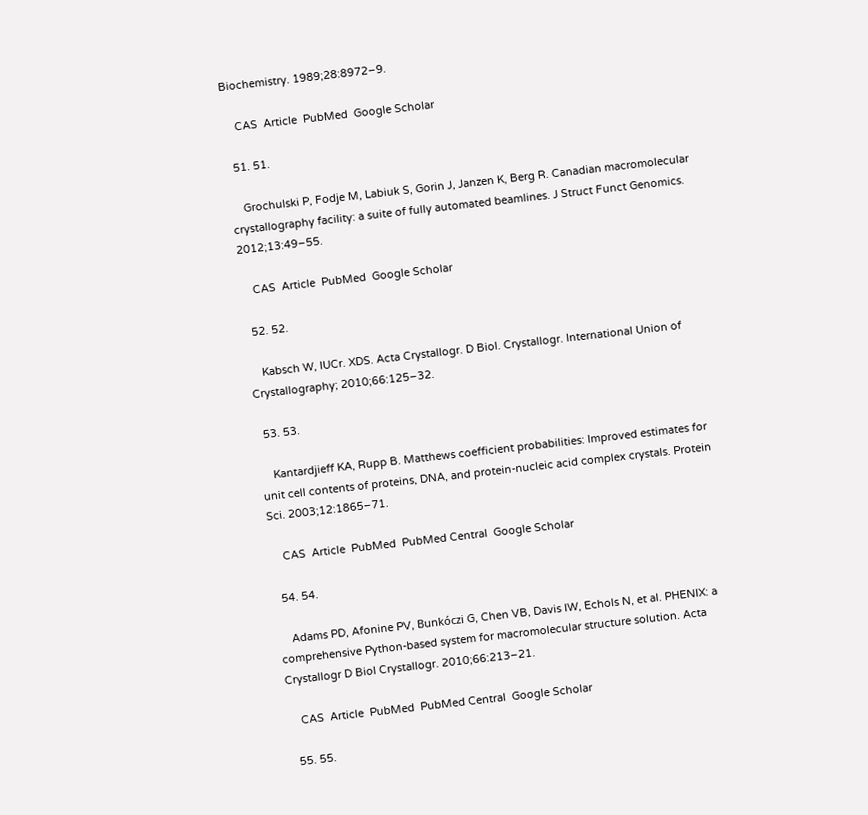Biochemistry. 1989;28:8972–9.

    CAS  Article  PubMed  Google Scholar

  51. 51.

    Grochulski P, Fodje M, Labiuk S, Gorin J, Janzen K, Berg R. Canadian macromolecular crystallography facility: a suite of fully automated beamlines. J Struct Funct Genomics. 2012;13:49–55.

    CAS  Article  PubMed  Google Scholar

  52. 52.

    Kabsch W, IUCr. XDS. Acta Crystallogr. D Biol. Crystallogr. International Union of Crystallography; 2010;66:125–32.

  53. 53.

    Kantardjieff KA, Rupp B. Matthews coefficient probabilities: Improved estimates for unit cell contents of proteins, DNA, and protein-nucleic acid complex crystals. Protein Sci. 2003;12:1865–71.

    CAS  Article  PubMed  PubMed Central  Google Scholar

  54. 54.

    Adams PD, Afonine PV, Bunkóczi G, Chen VB, Davis IW, Echols N, et al. PHENIX: a comprehensive Python-based system for macromolecular structure solution. Acta Crystallogr D Biol Crystallogr. 2010;66:213–21.

    CAS  Article  PubMed  PubMed Central  Google Scholar

  55. 55.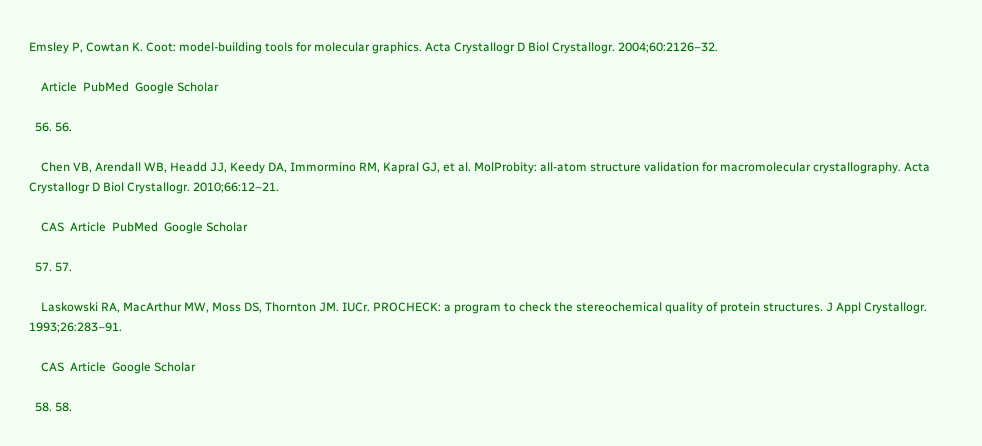Emsley P, Cowtan K. Coot: model-building tools for molecular graphics. Acta Crystallogr D Biol Crystallogr. 2004;60:2126–32.

    Article  PubMed  Google Scholar

  56. 56.

    Chen VB, Arendall WB, Headd JJ, Keedy DA, Immormino RM, Kapral GJ, et al. MolProbity: all-atom structure validation for macromolecular crystallography. Acta Crystallogr D Biol Crystallogr. 2010;66:12–21.

    CAS  Article  PubMed  Google Scholar

  57. 57.

    Laskowski RA, MacArthur MW, Moss DS, Thornton JM. IUCr. PROCHECK: a program to check the stereochemical quality of protein structures. J Appl Crystallogr. 1993;26:283–91.

    CAS  Article  Google Scholar

  58. 58.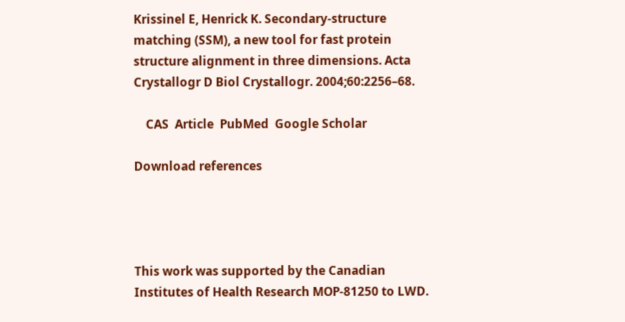Krissinel E, Henrick K. Secondary-structure matching (SSM), a new tool for fast protein structure alignment in three dimensions. Acta Crystallogr D Biol Crystallogr. 2004;60:2256–68.

    CAS  Article  PubMed  Google Scholar

Download references




This work was supported by the Canadian Institutes of Health Research MOP-81250 to LWD.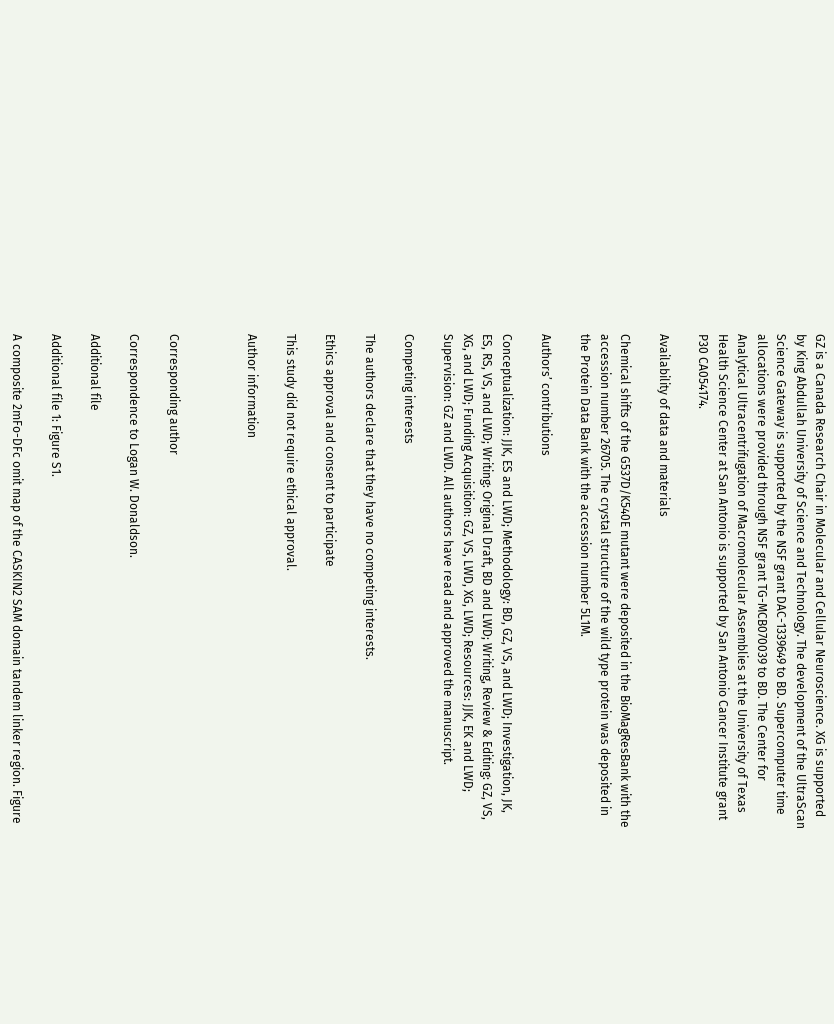GZ is a Canada Research Chair in Molecular and Cellular Neuroscience. XG is supported by King Abdullah University of Science and Technology. The development of the UltraScan Science Gateway is supported by the NSF grant DAC-1339649 to BD. Supercomputer time allocations were provided through NSF grant TG-MCB070039 to BD. The Center for Analytical Ultracentrifugation of Macromolecular Assemblies at the University of Texas Health Science Center at San Antonio is supported by San Antonio Cancer Institute grant P30 CA054174.

Availability of data and materials

Chemical shifts of the G537D/K540E mutant were deposited in the BioMagResBank with the accession number 26705. The crystal structure of the wild type protein was deposited in the Protein Data Bank with the accession number 5L1M.

Authors’ contributions

Conceptualization: JJK, ES and LWD; Methodology: BD, GZ, VS, and LWD; Investigation, JK, ES, RS, VS, and LWD; Writing: Original Draft, BD and LWD; Writing, Review & Editing: GZ, VS, XG, and LWD; Funding Acquisition: GZ, VS, LWD, XG, LWD; Resources: JJK, EK and LWD; Supervision: GZ and LWD. All authors have read and approved the manuscript.

Competing interests

The authors declare that they have no competing interests.

Ethics approval and consent to participate

This study did not require ethical approval.

Author information



Corresponding author

Correspondence to Logan W. Donaldson.

Additional file

Additional file 1: Figure S1.

A composite 2mFo-DFc omit map of the CASKIN2 SAM domain tandem linker region. Figure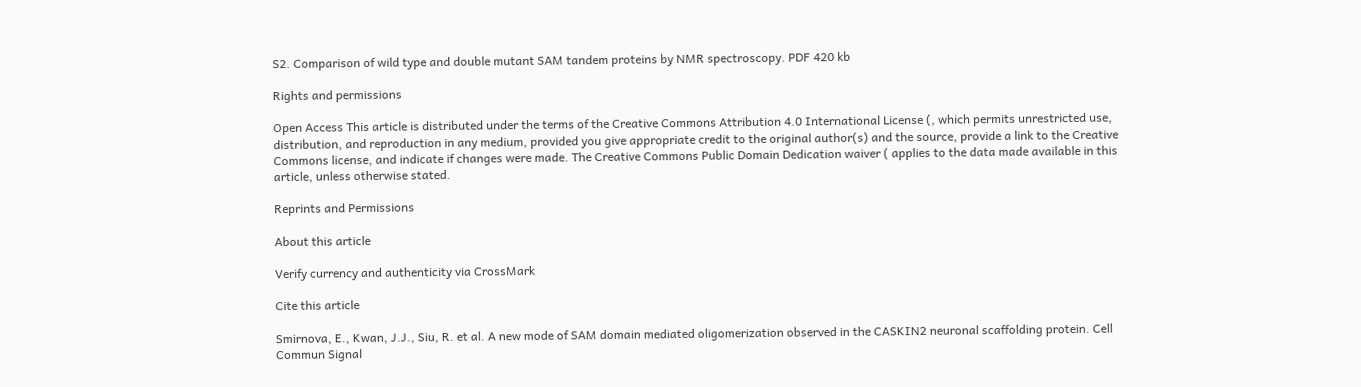S2. Comparison of wild type and double mutant SAM tandem proteins by NMR spectroscopy. PDF 420 kb

Rights and permissions

Open Access This article is distributed under the terms of the Creative Commons Attribution 4.0 International License (, which permits unrestricted use, distribution, and reproduction in any medium, provided you give appropriate credit to the original author(s) and the source, provide a link to the Creative Commons license, and indicate if changes were made. The Creative Commons Public Domain Dedication waiver ( applies to the data made available in this article, unless otherwise stated.

Reprints and Permissions

About this article

Verify currency and authenticity via CrossMark

Cite this article

Smirnova, E., Kwan, J.J., Siu, R. et al. A new mode of SAM domain mediated oligomerization observed in the CASKIN2 neuronal scaffolding protein. Cell Commun Signal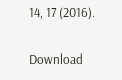14, 17 (2016).

Download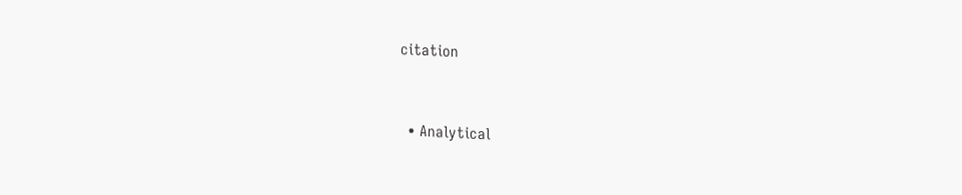citation


  • Analytical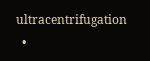ultracentrifugation
  •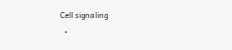Cell signaling
  •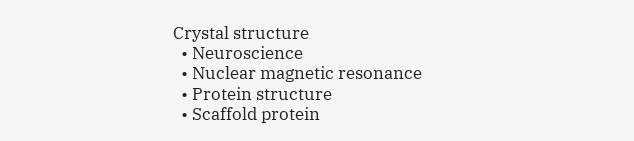Crystal structure
  • Neuroscience
  • Nuclear magnetic resonance
  • Protein structure
  • Scaffold protein